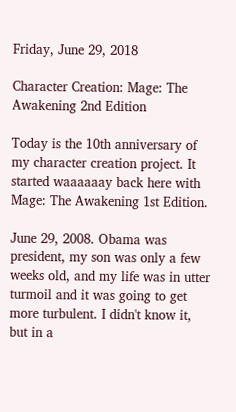Friday, June 29, 2018

Character Creation: Mage: The Awakening 2nd Edition

Today is the 10th anniversary of my character creation project. It started waaaaaay back here with Mage: The Awakening 1st Edition.

June 29, 2008. Obama was president, my son was only a few weeks old, and my life was in utter turmoil and it was going to get more turbulent. I didn't know it, but in a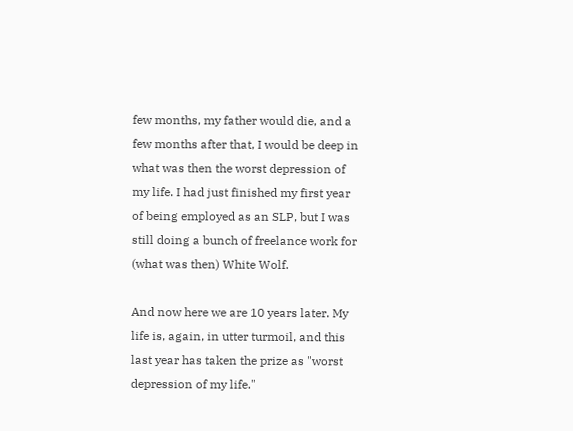few months, my father would die, and a few months after that, I would be deep in what was then the worst depression of my life. I had just finished my first year of being employed as an SLP, but I was still doing a bunch of freelance work for (what was then) White Wolf.

And now here we are 10 years later. My life is, again, in utter turmoil, and this last year has taken the prize as "worst depression of my life."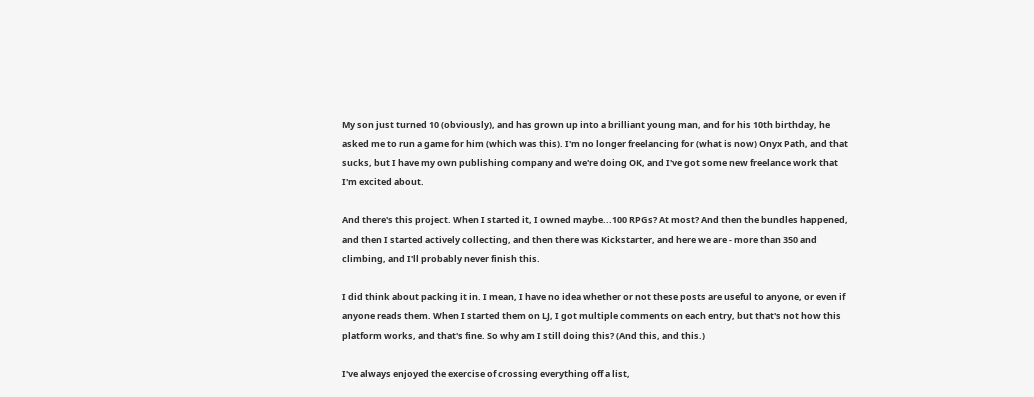My son just turned 10 (obviously), and has grown up into a brilliant young man, and for his 10th birthday, he asked me to run a game for him (which was this). I'm no longer freelancing for (what is now) Onyx Path, and that sucks, but I have my own publishing company and we're doing OK, and I've got some new freelance work that I'm excited about.

And there's this project. When I started it, I owned maybe...100 RPGs? At most? And then the bundles happened, and then I started actively collecting, and then there was Kickstarter, and here we are - more than 350 and climbing, and I'll probably never finish this.

I did think about packing it in. I mean, I have no idea whether or not these posts are useful to anyone, or even if anyone reads them. When I started them on LJ, I got multiple comments on each entry, but that's not how this platform works, and that's fine. So why am I still doing this? (And this, and this.)

I've always enjoyed the exercise of crossing everything off a list,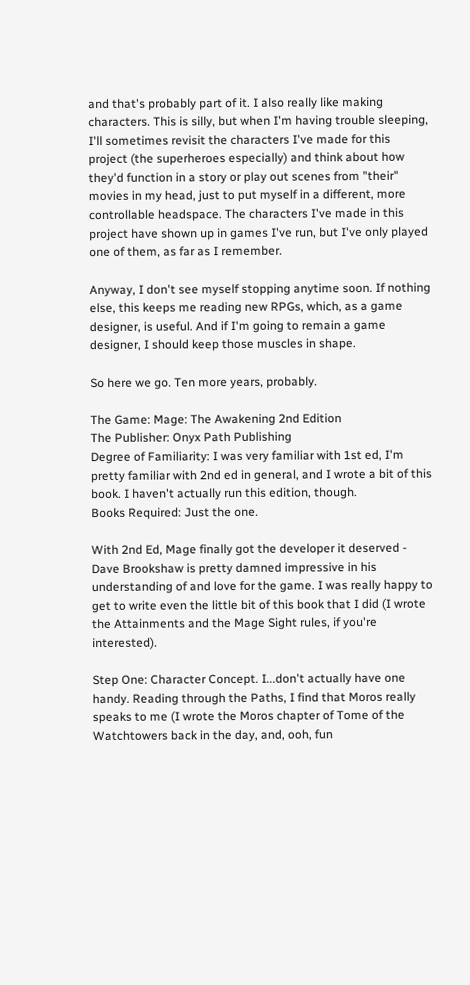and that's probably part of it. I also really like making characters. This is silly, but when I'm having trouble sleeping, I'll sometimes revisit the characters I've made for this project (the superheroes especially) and think about how they'd function in a story or play out scenes from "their" movies in my head, just to put myself in a different, more controllable headspace. The characters I've made in this project have shown up in games I've run, but I've only played one of them, as far as I remember.

Anyway, I don't see myself stopping anytime soon. If nothing else, this keeps me reading new RPGs, which, as a game designer, is useful. And if I'm going to remain a game designer, I should keep those muscles in shape.

So here we go. Ten more years, probably.

The Game: Mage: The Awakening 2nd Edition
The Publisher: Onyx Path Publishing
Degree of Familiarity: I was very familiar with 1st ed, I'm pretty familiar with 2nd ed in general, and I wrote a bit of this book. I haven't actually run this edition, though.
Books Required: Just the one.

With 2nd Ed, Mage finally got the developer it deserved - Dave Brookshaw is pretty damned impressive in his understanding of and love for the game. I was really happy to get to write even the little bit of this book that I did (I wrote the Attainments and the Mage Sight rules, if you're interested).

Step One: Character Concept. I...don't actually have one handy. Reading through the Paths, I find that Moros really speaks to me (I wrote the Moros chapter of Tome of the Watchtowers back in the day, and, ooh, fun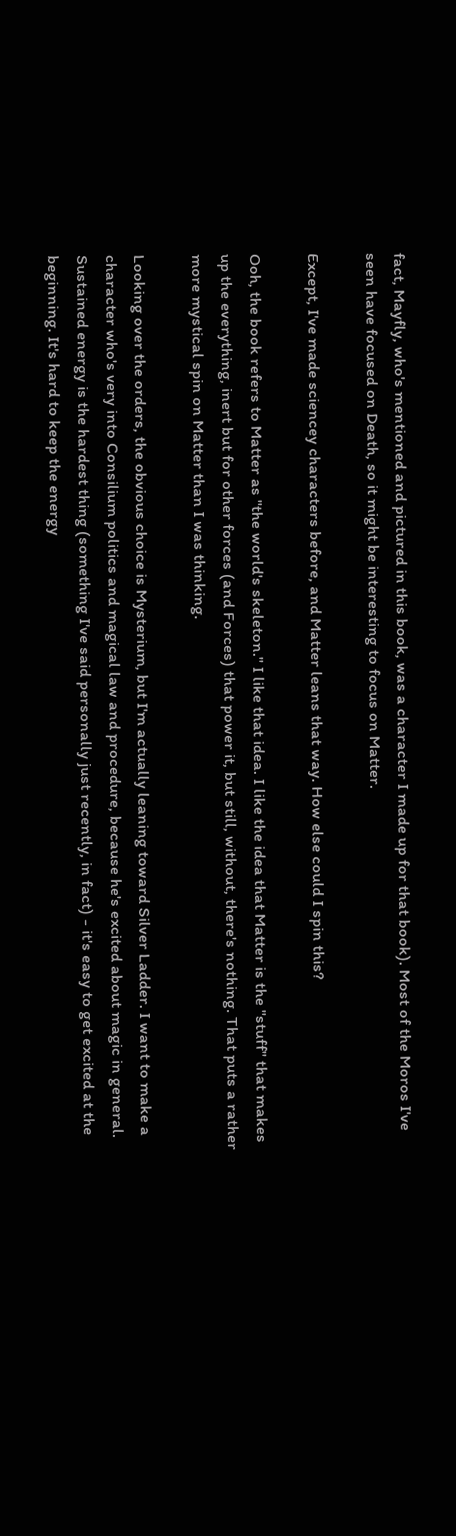fact, Mayfly, who's mentioned and pictured in this book, was a character I made up for that book). Most of the Moros I've seen have focused on Death, so it might be interesting to focus on Matter.

Except, I've made sciencey characters before, and Matter leans that way. How else could I spin this?

Ooh, the book refers to Matter as "the world's skeleton." I like that idea. I like the idea that Matter is the "stuff" that makes up the everything, inert but for other forces (and Forces) that power it, but still, without, there's nothing. That puts a rather more mystical spin on Matter than I was thinking.

Looking over the orders, the obvious choice is Mysterium, but I'm actually leaning toward Silver Ladder. I want to make a character who's very into Consilium politics and magical law and procedure, because he's excited about magic in general. Sustained energy is the hardest thing (something I've said personally just recently, in fact) - it's easy to get excited at the beginning. It's hard to keep the energy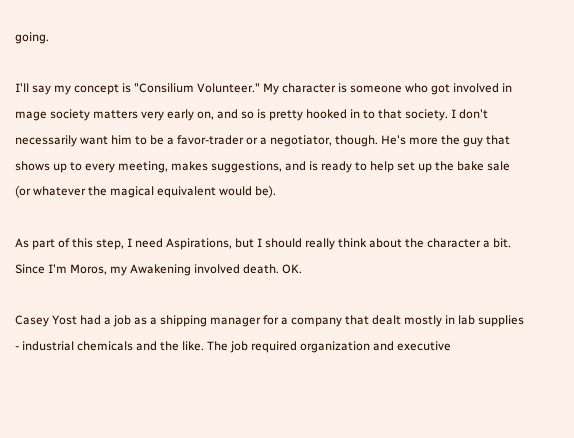going.

I'll say my concept is "Consilium Volunteer." My character is someone who got involved in mage society matters very early on, and so is pretty hooked in to that society. I don't necessarily want him to be a favor-trader or a negotiator, though. He's more the guy that shows up to every meeting, makes suggestions, and is ready to help set up the bake sale (or whatever the magical equivalent would be).

As part of this step, I need Aspirations, but I should really think about the character a bit. Since I'm Moros, my Awakening involved death. OK.

Casey Yost had a job as a shipping manager for a company that dealt mostly in lab supplies - industrial chemicals and the like. The job required organization and executive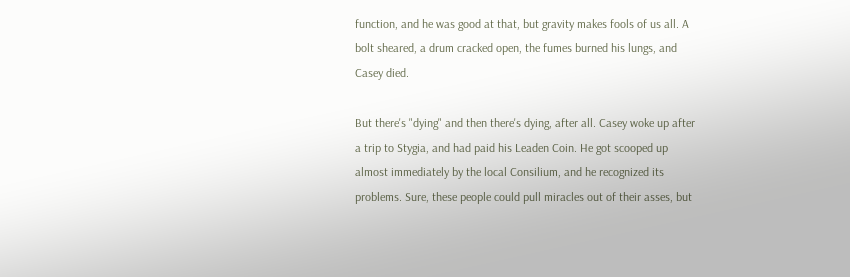function, and he was good at that, but gravity makes fools of us all. A bolt sheared, a drum cracked open, the fumes burned his lungs, and Casey died.

But there's "dying" and then there's dying, after all. Casey woke up after a trip to Stygia, and had paid his Leaden Coin. He got scooped up almost immediately by the local Consilium, and he recognized its problems. Sure, these people could pull miracles out of their asses, but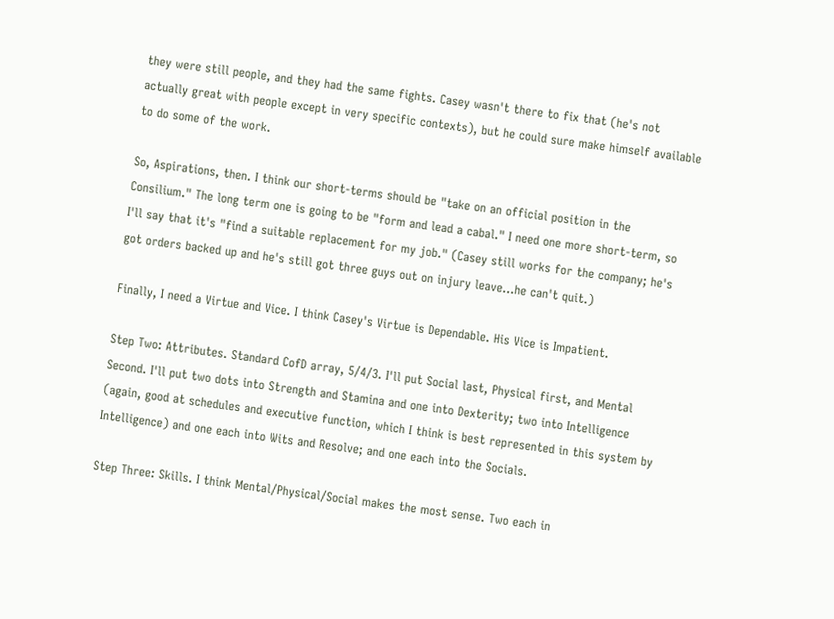they were still people, and they had the same fights. Casey wasn't there to fix that (he's not actually great with people except in very specific contexts), but he could sure make himself available to do some of the work.

So, Aspirations, then. I think our short-terms should be "take on an official position in the Consilium." The long term one is going to be "form and lead a cabal." I need one more short-term, so I'll say that it's "find a suitable replacement for my job." (Casey still works for the company; he's got orders backed up and he's still got three guys out on injury leave...he can't quit.)

Finally, I need a Virtue and Vice. I think Casey's Virtue is Dependable. His Vice is Impatient.

Step Two: Attributes. Standard CofD array, 5/4/3. I'll put Social last, Physical first, and Mental Second. I'll put two dots into Strength and Stamina and one into Dexterity; two into Intelligence (again, good at schedules and executive function, which I think is best represented in this system by Intelligence) and one each into Wits and Resolve; and one each into the Socials.

Step Three: Skills. I think Mental/Physical/Social makes the most sense. Two each in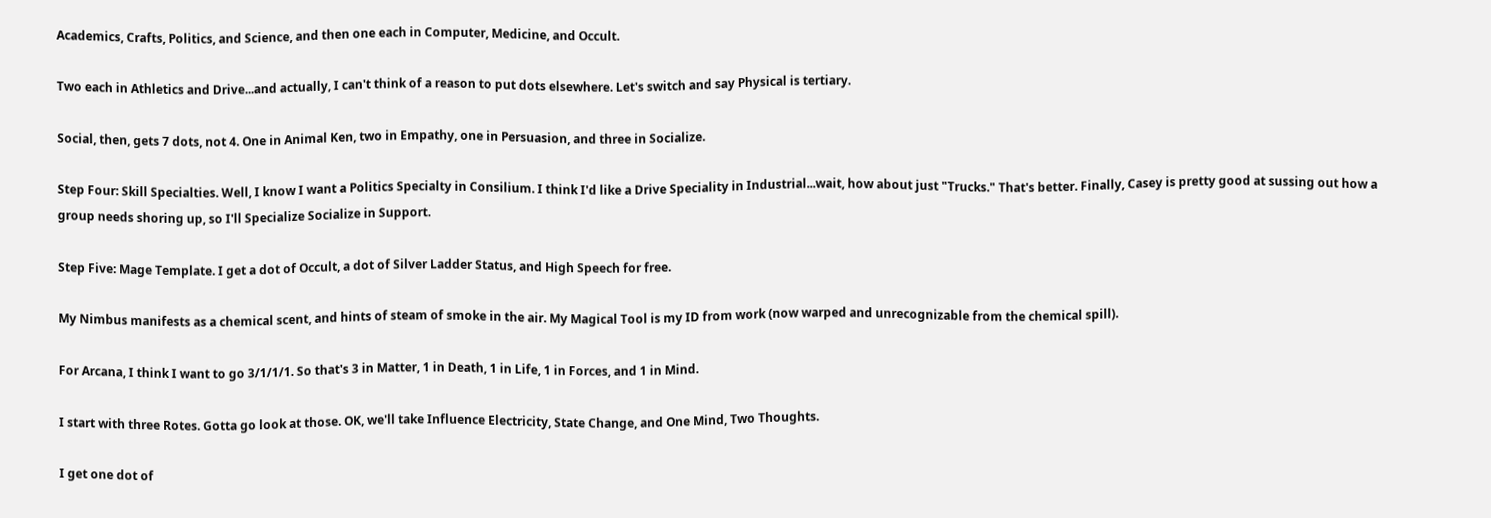Academics, Crafts, Politics, and Science, and then one each in Computer, Medicine, and Occult.

Two each in Athletics and Drive...and actually, I can't think of a reason to put dots elsewhere. Let's switch and say Physical is tertiary.

Social, then, gets 7 dots, not 4. One in Animal Ken, two in Empathy, one in Persuasion, and three in Socialize.

Step Four: Skill Specialties. Well, I know I want a Politics Specialty in Consilium. I think I'd like a Drive Speciality in Industrial...wait, how about just "Trucks." That's better. Finally, Casey is pretty good at sussing out how a group needs shoring up, so I'll Specialize Socialize in Support.

Step Five: Mage Template. I get a dot of Occult, a dot of Silver Ladder Status, and High Speech for free.

My Nimbus manifests as a chemical scent, and hints of steam of smoke in the air. My Magical Tool is my ID from work (now warped and unrecognizable from the chemical spill).

For Arcana, I think I want to go 3/1/1/1. So that's 3 in Matter, 1 in Death, 1 in Life, 1 in Forces, and 1 in Mind.

I start with three Rotes. Gotta go look at those. OK, we'll take Influence Electricity, State Change, and One Mind, Two Thoughts.

I get one dot of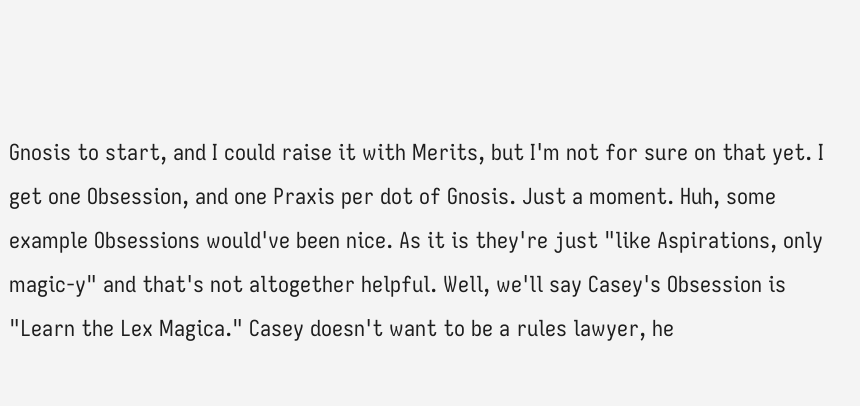Gnosis to start, and I could raise it with Merits, but I'm not for sure on that yet. I get one Obsession, and one Praxis per dot of Gnosis. Just a moment. Huh, some example Obsessions would've been nice. As it is they're just "like Aspirations, only magic-y" and that's not altogether helpful. Well, we'll say Casey's Obsession is "Learn the Lex Magica." Casey doesn't want to be a rules lawyer, he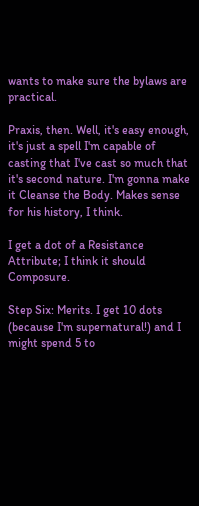wants to make sure the bylaws are practical.

Praxis, then. Well, it's easy enough, it's just a spell I'm capable of casting that I've cast so much that it's second nature. I'm gonna make it Cleanse the Body. Makes sense for his history, I think.

I get a dot of a Resistance Attribute; I think it should Composure.

Step Six: Merits. I get 10 dots (because I'm supernatural!) and I might spend 5 to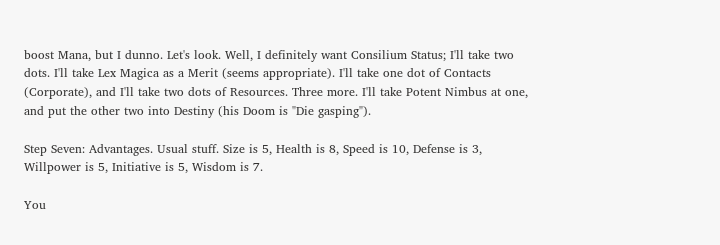boost Mana, but I dunno. Let's look. Well, I definitely want Consilium Status; I'll take two dots. I'll take Lex Magica as a Merit (seems appropriate). I'll take one dot of Contacts (Corporate), and I'll take two dots of Resources. Three more. I'll take Potent Nimbus at one, and put the other two into Destiny (his Doom is "Die gasping").

Step Seven: Advantages. Usual stuff. Size is 5, Health is 8, Speed is 10, Defense is 3, Willpower is 5, Initiative is 5, Wisdom is 7.

You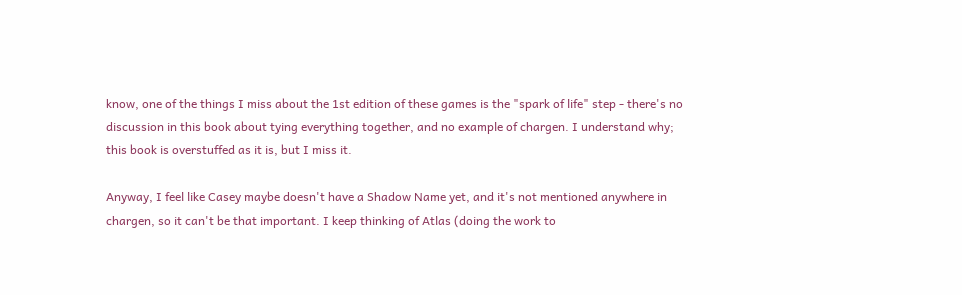know, one of the things I miss about the 1st edition of these games is the "spark of life" step - there's no discussion in this book about tying everything together, and no example of chargen. I understand why; this book is overstuffed as it is, but I miss it.

Anyway, I feel like Casey maybe doesn't have a Shadow Name yet, and it's not mentioned anywhere in chargen, so it can't be that important. I keep thinking of Atlas (doing the work to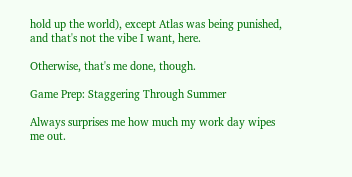hold up the world), except Atlas was being punished, and that's not the vibe I want, here.

Otherwise, that's me done, though.

Game Prep: Staggering Through Summer

Always surprises me how much my work day wipes me out.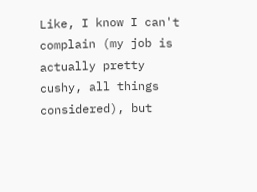Like, I know I can't complain (my job is actually pretty cushy, all things considered), but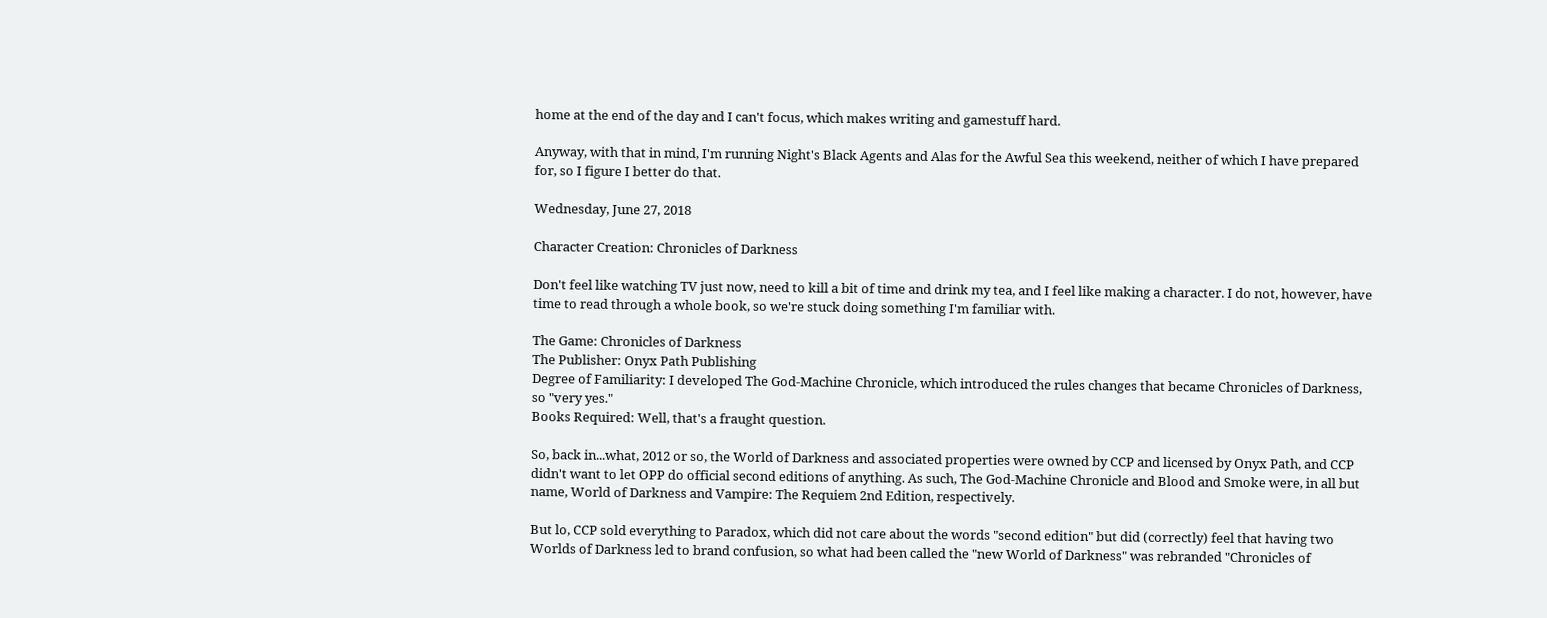home at the end of the day and I can't focus, which makes writing and gamestuff hard.

Anyway, with that in mind, I'm running Night's Black Agents and Alas for the Awful Sea this weekend, neither of which I have prepared for, so I figure I better do that.

Wednesday, June 27, 2018

Character Creation: Chronicles of Darkness

Don't feel like watching TV just now, need to kill a bit of time and drink my tea, and I feel like making a character. I do not, however, have time to read through a whole book, so we're stuck doing something I'm familiar with.

The Game: Chronicles of Darkness
The Publisher: Onyx Path Publishing
Degree of Familiarity: I developed The God-Machine Chronicle, which introduced the rules changes that became Chronicles of Darkness, so "very yes."
Books Required: Well, that's a fraught question.

So, back in...what, 2012 or so, the World of Darkness and associated properties were owned by CCP and licensed by Onyx Path, and CCP didn't want to let OPP do official second editions of anything. As such, The God-Machine Chronicle and Blood and Smoke were, in all but name, World of Darkness and Vampire: The Requiem 2nd Edition, respectively.

But lo, CCP sold everything to Paradox, which did not care about the words "second edition" but did (correctly) feel that having two Worlds of Darkness led to brand confusion, so what had been called the "new World of Darkness" was rebranded "Chronicles of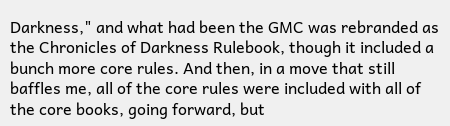Darkness," and what had been the GMC was rebranded as the Chronicles of Darkness Rulebook, though it included a bunch more core rules. And then, in a move that still baffles me, all of the core rules were included with all of the core books, going forward, but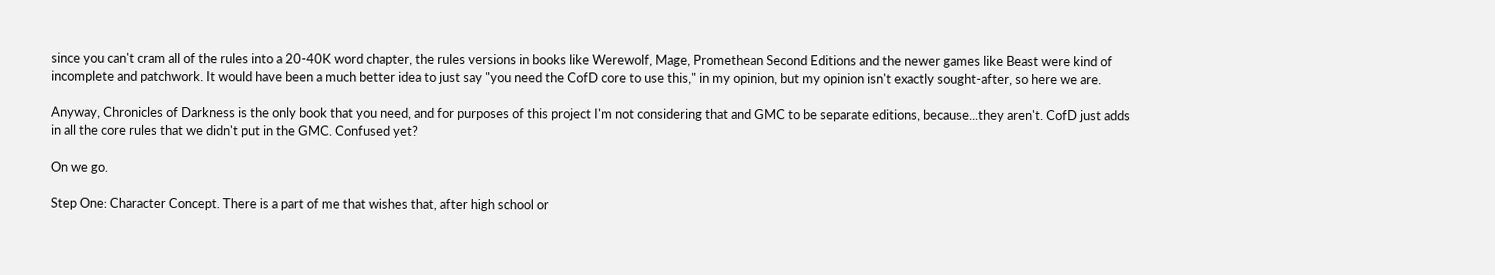since you can't cram all of the rules into a 20-40K word chapter, the rules versions in books like Werewolf, Mage, Promethean Second Editions and the newer games like Beast were kind of incomplete and patchwork. It would have been a much better idea to just say "you need the CofD core to use this," in my opinion, but my opinion isn't exactly sought-after, so here we are.

Anyway, Chronicles of Darkness is the only book that you need, and for purposes of this project I'm not considering that and GMC to be separate editions, because...they aren't. CofD just adds in all the core rules that we didn't put in the GMC. Confused yet?

On we go.

Step One: Character Concept. There is a part of me that wishes that, after high school or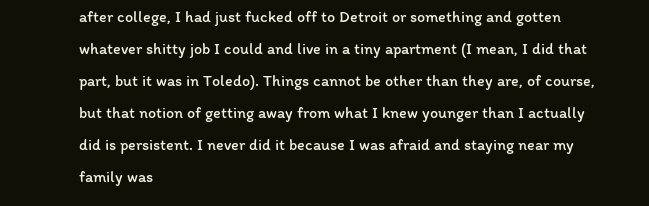after college, I had just fucked off to Detroit or something and gotten whatever shitty job I could and live in a tiny apartment (I mean, I did that part, but it was in Toledo). Things cannot be other than they are, of course, but that notion of getting away from what I knew younger than I actually did is persistent. I never did it because I was afraid and staying near my family was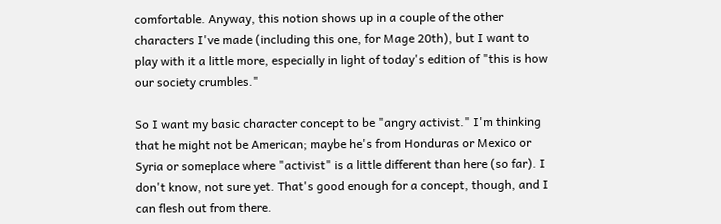comfortable. Anyway, this notion shows up in a couple of the other characters I've made (including this one, for Mage 20th), but I want to play with it a little more, especially in light of today's edition of "this is how our society crumbles."

So I want my basic character concept to be "angry activist." I'm thinking that he might not be American; maybe he's from Honduras or Mexico or Syria or someplace where "activist" is a little different than here (so far). I don't know, not sure yet. That's good enough for a concept, though, and I can flesh out from there.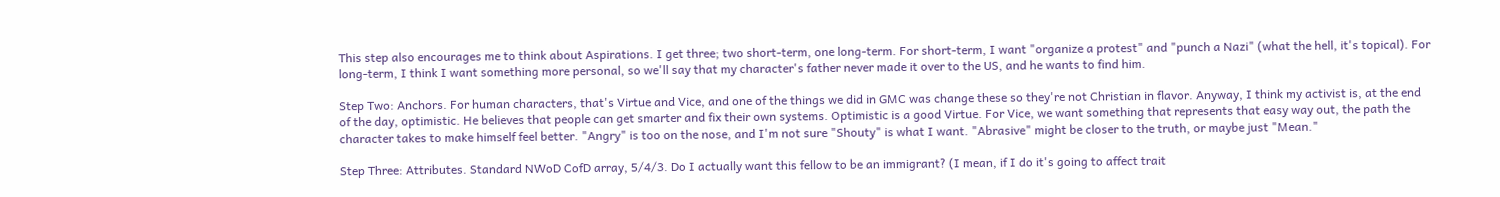This step also encourages me to think about Aspirations. I get three; two short-term, one long-term. For short-term, I want "organize a protest" and "punch a Nazi" (what the hell, it's topical). For long-term, I think I want something more personal, so we'll say that my character's father never made it over to the US, and he wants to find him.

Step Two: Anchors. For human characters, that's Virtue and Vice, and one of the things we did in GMC was change these so they're not Christian in flavor. Anyway, I think my activist is, at the end of the day, optimistic. He believes that people can get smarter and fix their own systems. Optimistic is a good Virtue. For Vice, we want something that represents that easy way out, the path the character takes to make himself feel better. "Angry" is too on the nose, and I'm not sure "Shouty" is what I want. "Abrasive" might be closer to the truth, or maybe just "Mean."

Step Three: Attributes. Standard NWoD CofD array, 5/4/3. Do I actually want this fellow to be an immigrant? (I mean, if I do it's going to affect trait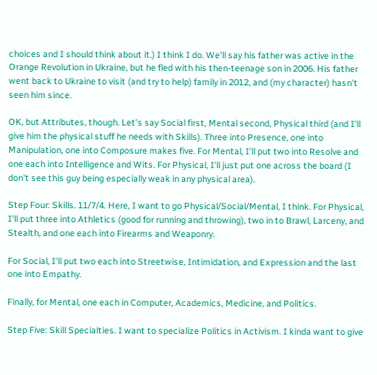choices and I should think about it.) I think I do. We'll say his father was active in the Orange Revolution in Ukraine, but he fled with his then-teenage son in 2006. His father went back to Ukraine to visit (and try to help) family in 2012, and (my character) hasn't seen him since.

OK, but Attributes, though. Let's say Social first, Mental second, Physical third (and I'll give him the physical stuff he needs with Skills). Three into Presence, one into Manipulation, one into Composure makes five. For Mental, I'll put two into Resolve and one each into Intelligence and Wits. For Physical, I'll just put one across the board (I don't see this guy being especially weak in any physical area).

Step Four: Skills. 11/7/4. Here, I want to go Physical/Social/Mental, I think. For Physical, I'll put three into Athletics (good for running and throwing), two in to Brawl, Larceny, and Stealth, and one each into Firearms and Weaponry.

For Social, I'll put two each into Streetwise, Intimidation, and Expression and the last one into Empathy.

Finally, for Mental, one each in Computer, Academics, Medicine, and Politics.

Step Five: Skill Specialties. I want to specialize Politics in Activism. I kinda want to give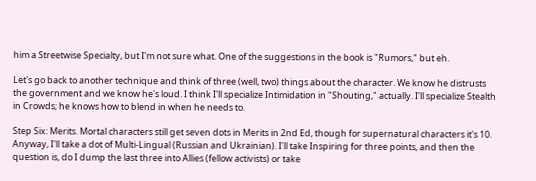him a Streetwise Specialty, but I'm not sure what. One of the suggestions in the book is "Rumors," but eh.

Let's go back to another technique and think of three (well, two) things about the character. We know he distrusts the government and we know he's loud. I think I'll specialize Intimidation in "Shouting," actually. I'll specialize Stealth in Crowds; he knows how to blend in when he needs to.

Step Six: Merits. Mortal characters still get seven dots in Merits in 2nd Ed, though for supernatural characters it's 10. Anyway, I'll take a dot of Multi-Lingual (Russian and Ukrainian). I'll take Inspiring for three points, and then the question is, do I dump the last three into Allies (fellow activists) or take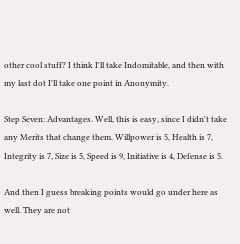other cool stuff? I think I'll take Indomitable, and then with my last dot I'll take one point in Anonymity.

Step Seven: Advantages. Well, this is easy, since I didn't take any Merits that change them. Willpower is 5, Health is 7, Integrity is 7, Size is 5, Speed is 9, Initiative is 4, Defense is 5.

And then I guess breaking points would go under here as well. They are not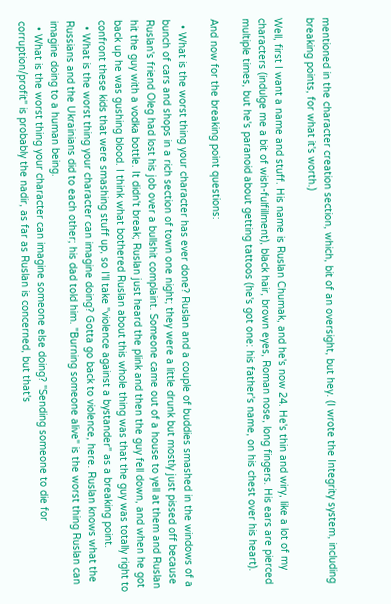mentioned in the character creation section, which, bit of an oversight, but hey. (I wrote the Integrity system, including breaking points, for what it's worth.)

Well, first I want a name and stuff. His name is Ruslan Chumak, and he's now 24. He's thin and wiry, like a lot of my characters (indulge me a bit of wish-fulfillment), black hair, brown eyes, Roman nose, long fingers. His ears are pierced multiple times, but he's paranoid about getting tattoos (he's got one: his father's name, on his chest over his heart).

And now for the breaking point questions:

  • What is the worst thing your character has ever done? Ruslan and a couple of buddies smashed in the windows of a bunch of cars and shops in a rich section of town one night; they were a little drunk but mostly just pissed off because Ruslan's friend Oleg had lost his job over a bullshit complaint. Someone came out of a house to yell at them and Ruslan hit the guy with a vodka bottle. It didn't break; Ruslan just heard the plink and then the guy fell down, and when he got back up he was gushing blood. I think what bothered Ruslan about this whole thing was that the guy was totally right to confront these kids that were smashing stuff up, so I'll take "violence against a bystander" as a breaking point.
  • What is the worst thing your character can imagine doing? Gotta go back to violence, here. Ruslan knows what the Russians and the Ukrainians did to each other; his dad told him. "Burning someone alive" is the worst thing Ruslan can imagine doing to a human being.
  • What is the worst thing your character can imagine someone else doing? "Sending someone to die for corruption/profit" is probably the nadir, as far as Ruslan is concerned, but that's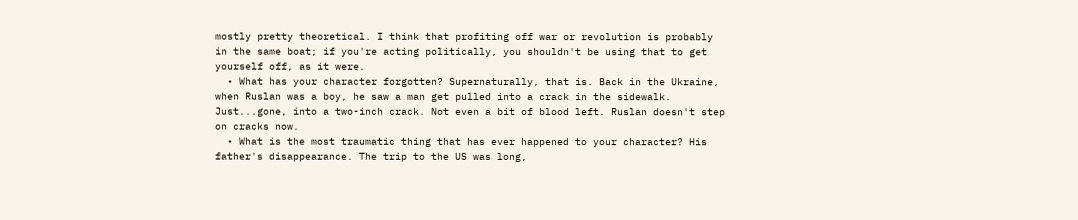mostly pretty theoretical. I think that profiting off war or revolution is probably in the same boat; if you're acting politically, you shouldn't be using that to get yourself off, as it were.
  • What has your character forgotten? Supernaturally, that is. Back in the Ukraine, when Ruslan was a boy, he saw a man get pulled into a crack in the sidewalk. Just...gone, into a two-inch crack. Not even a bit of blood left. Ruslan doesn't step on cracks now.
  • What is the most traumatic thing that has ever happened to your character? His father's disappearance. The trip to the US was long,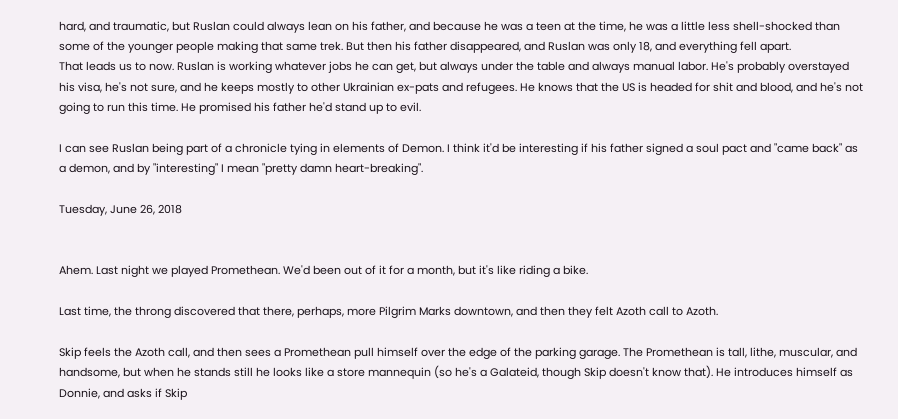hard, and traumatic, but Ruslan could always lean on his father, and because he was a teen at the time, he was a little less shell-shocked than some of the younger people making that same trek. But then his father disappeared, and Ruslan was only 18, and everything fell apart.
That leads us to now. Ruslan is working whatever jobs he can get, but always under the table and always manual labor. He's probably overstayed his visa, he's not sure, and he keeps mostly to other Ukrainian ex-pats and refugees. He knows that the US is headed for shit and blood, and he's not going to run this time. He promised his father he'd stand up to evil.

I can see Ruslan being part of a chronicle tying in elements of Demon. I think it'd be interesting if his father signed a soul pact and "came back" as a demon, and by "interesting" I mean "pretty damn heart-breaking".

Tuesday, June 26, 2018


Ahem. Last night we played Promethean. We'd been out of it for a month, but it's like riding a bike.

Last time, the throng discovered that there, perhaps, more Pilgrim Marks downtown, and then they felt Azoth call to Azoth.

Skip feels the Azoth call, and then sees a Promethean pull himself over the edge of the parking garage. The Promethean is tall, lithe, muscular, and handsome, but when he stands still he looks like a store mannequin (so he's a Galateid, though Skip doesn't know that). He introduces himself as Donnie, and asks if Skip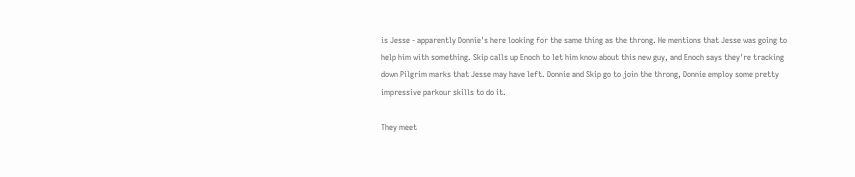is Jesse - apparently Donnie's here looking for the same thing as the throng. He mentions that Jesse was going to help him with something. Skip calls up Enoch to let him know about this new guy, and Enoch says they're tracking down Pilgrim marks that Jesse may have left. Donnie and Skip go to join the throng, Donnie employ some pretty impressive parkour skills to do it.

They meet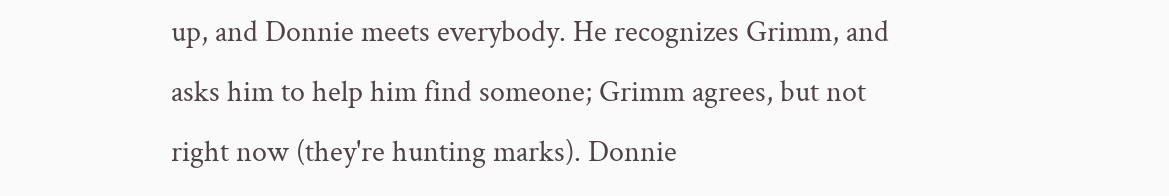up, and Donnie meets everybody. He recognizes Grimm, and asks him to help him find someone; Grimm agrees, but not right now (they're hunting marks). Donnie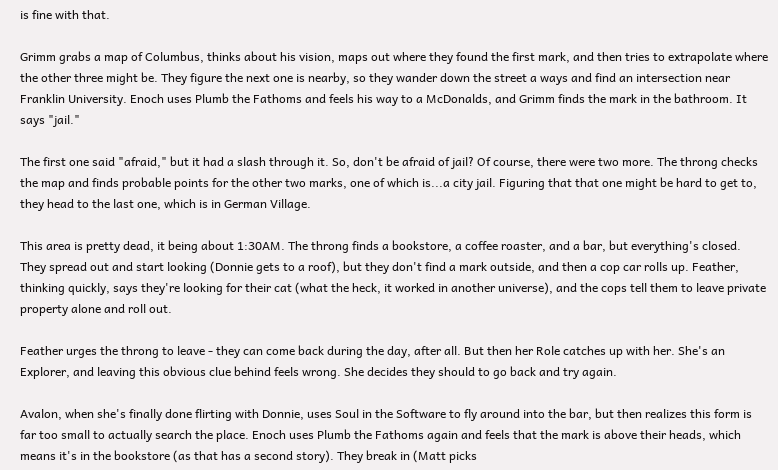is fine with that.

Grimm grabs a map of Columbus, thinks about his vision, maps out where they found the first mark, and then tries to extrapolate where the other three might be. They figure the next one is nearby, so they wander down the street a ways and find an intersection near Franklin University. Enoch uses Plumb the Fathoms and feels his way to a McDonalds, and Grimm finds the mark in the bathroom. It says "jail."

The first one said "afraid," but it had a slash through it. So, don't be afraid of jail? Of course, there were two more. The throng checks the map and finds probable points for the other two marks, one of which is...a city jail. Figuring that that one might be hard to get to, they head to the last one, which is in German Village.

This area is pretty dead, it being about 1:30AM. The throng finds a bookstore, a coffee roaster, and a bar, but everything's closed. They spread out and start looking (Donnie gets to a roof), but they don't find a mark outside, and then a cop car rolls up. Feather, thinking quickly, says they're looking for their cat (what the heck, it worked in another universe), and the cops tell them to leave private property alone and roll out.

Feather urges the throng to leave - they can come back during the day, after all. But then her Role catches up with her. She's an Explorer, and leaving this obvious clue behind feels wrong. She decides they should to go back and try again.

Avalon, when she's finally done flirting with Donnie, uses Soul in the Software to fly around into the bar, but then realizes this form is far too small to actually search the place. Enoch uses Plumb the Fathoms again and feels that the mark is above their heads, which means it's in the bookstore (as that has a second story). They break in (Matt picks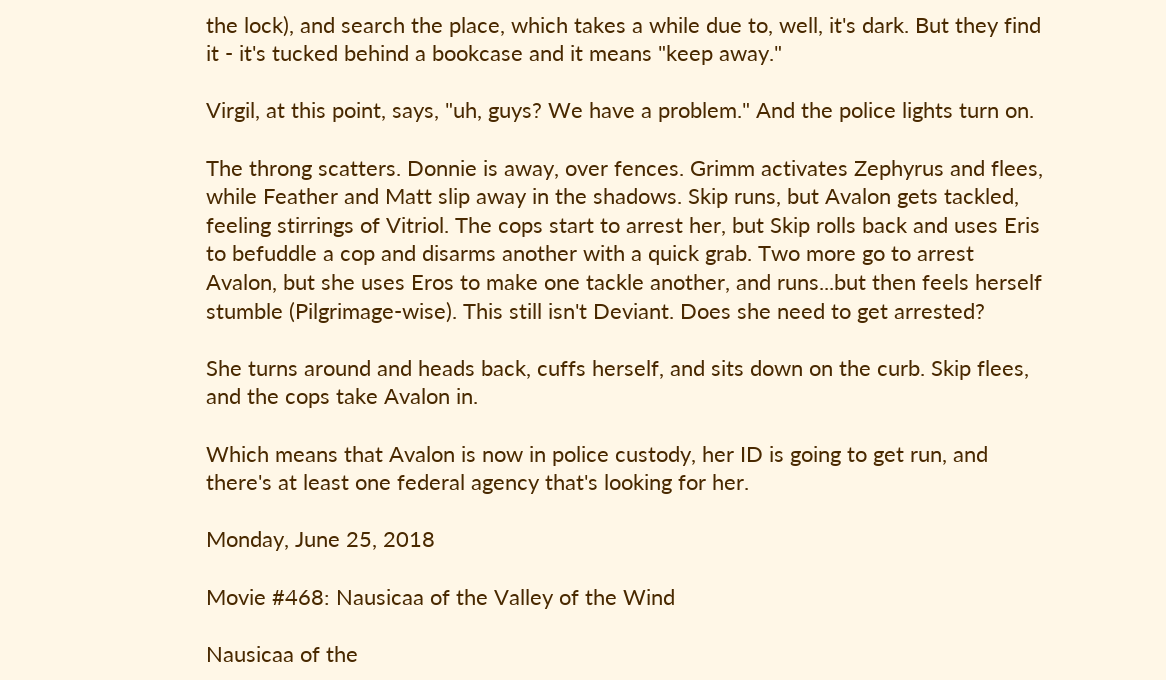the lock), and search the place, which takes a while due to, well, it's dark. But they find it - it's tucked behind a bookcase and it means "keep away."

Virgil, at this point, says, "uh, guys? We have a problem." And the police lights turn on.

The throng scatters. Donnie is away, over fences. Grimm activates Zephyrus and flees, while Feather and Matt slip away in the shadows. Skip runs, but Avalon gets tackled, feeling stirrings of Vitriol. The cops start to arrest her, but Skip rolls back and uses Eris to befuddle a cop and disarms another with a quick grab. Two more go to arrest Avalon, but she uses Eros to make one tackle another, and runs...but then feels herself stumble (Pilgrimage-wise). This still isn't Deviant. Does she need to get arrested?

She turns around and heads back, cuffs herself, and sits down on the curb. Skip flees, and the cops take Avalon in.

Which means that Avalon is now in police custody, her ID is going to get run, and there's at least one federal agency that's looking for her.

Monday, June 25, 2018

Movie #468: Nausicaa of the Valley of the Wind

Nausicaa of the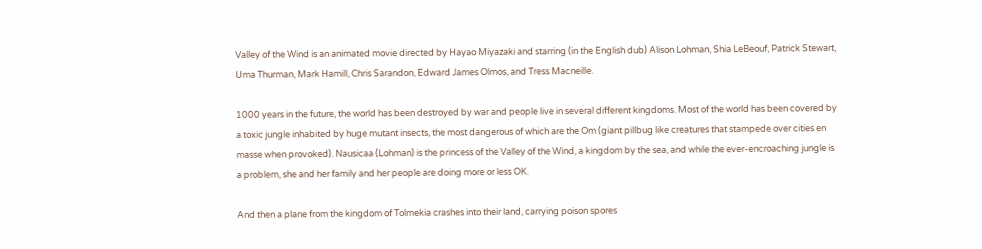Valley of the Wind is an animated movie directed by Hayao Miyazaki and starring (in the English dub) Alison Lohman, Shia LeBeouf, Patrick Stewart, Uma Thurman, Mark Hamill, Chris Sarandon, Edward James Olmos, and Tress Macneille.

1000 years in the future, the world has been destroyed by war and people live in several different kingdoms. Most of the world has been covered by a toxic jungle inhabited by huge mutant insects, the most dangerous of which are the Om (giant pillbug like creatures that stampede over cities en masse when provoked). Nausicaa (Lohman) is the princess of the Valley of the Wind, a kingdom by the sea, and while the ever-encroaching jungle is a problem, she and her family and her people are doing more or less OK.

And then a plane from the kingdom of Tolmekia crashes into their land, carrying poison spores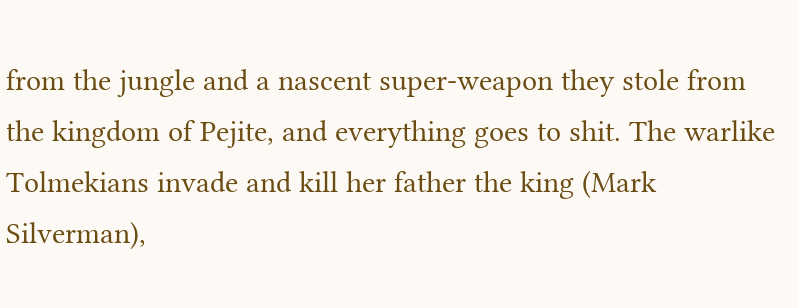from the jungle and a nascent super-weapon they stole from the kingdom of Pejite, and everything goes to shit. The warlike Tolmekians invade and kill her father the king (Mark Silverman),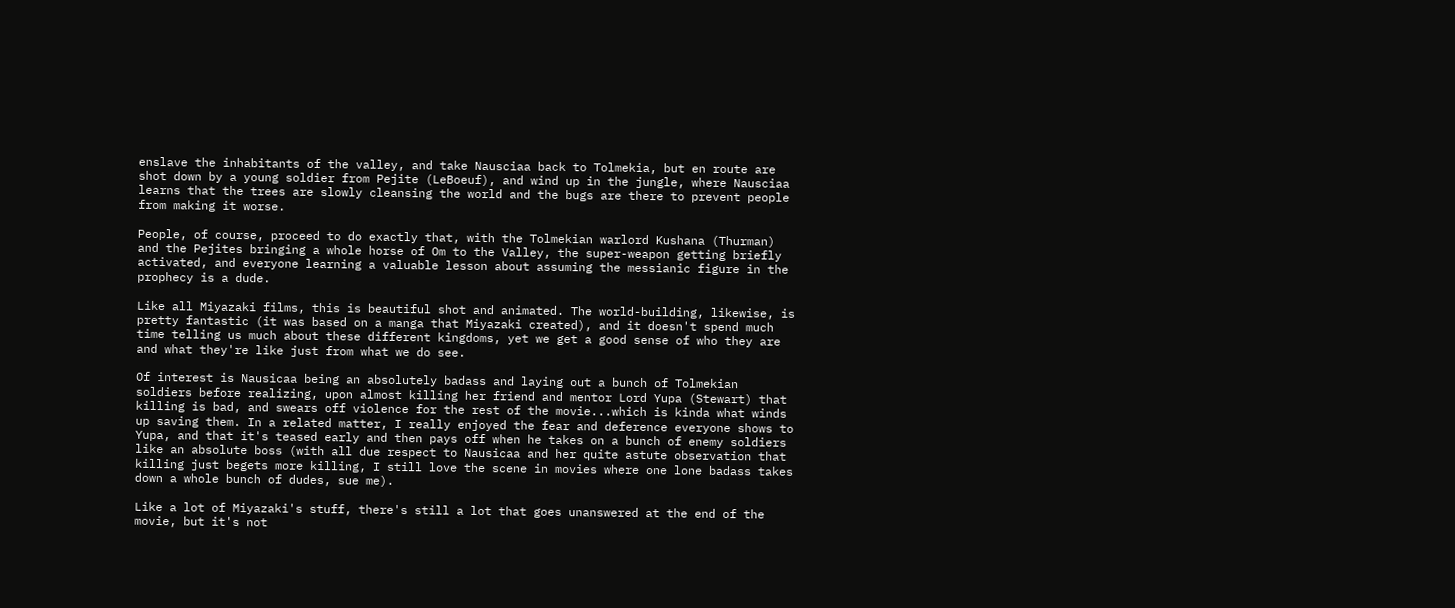enslave the inhabitants of the valley, and take Nausciaa back to Tolmekia, but en route are shot down by a young soldier from Pejite (LeBoeuf), and wind up in the jungle, where Nausciaa learns that the trees are slowly cleansing the world and the bugs are there to prevent people from making it worse.

People, of course, proceed to do exactly that, with the Tolmekian warlord Kushana (Thurman) and the Pejites bringing a whole horse of Om to the Valley, the super-weapon getting briefly activated, and everyone learning a valuable lesson about assuming the messianic figure in the prophecy is a dude.

Like all Miyazaki films, this is beautiful shot and animated. The world-building, likewise, is pretty fantastic (it was based on a manga that Miyazaki created), and it doesn't spend much time telling us much about these different kingdoms, yet we get a good sense of who they are and what they're like just from what we do see.

Of interest is Nausicaa being an absolutely badass and laying out a bunch of Tolmekian soldiers before realizing, upon almost killing her friend and mentor Lord Yupa (Stewart) that killing is bad, and swears off violence for the rest of the movie...which is kinda what winds up saving them. In a related matter, I really enjoyed the fear and deference everyone shows to Yupa, and that it's teased early and then pays off when he takes on a bunch of enemy soldiers like an absolute boss (with all due respect to Nausicaa and her quite astute observation that killing just begets more killing, I still love the scene in movies where one lone badass takes down a whole bunch of dudes, sue me).

Like a lot of Miyazaki's stuff, there's still a lot that goes unanswered at the end of the movie, but it's not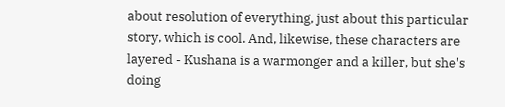about resolution of everything, just about this particular story, which is cool. And, likewise, these characters are layered - Kushana is a warmonger and a killer, but she's doing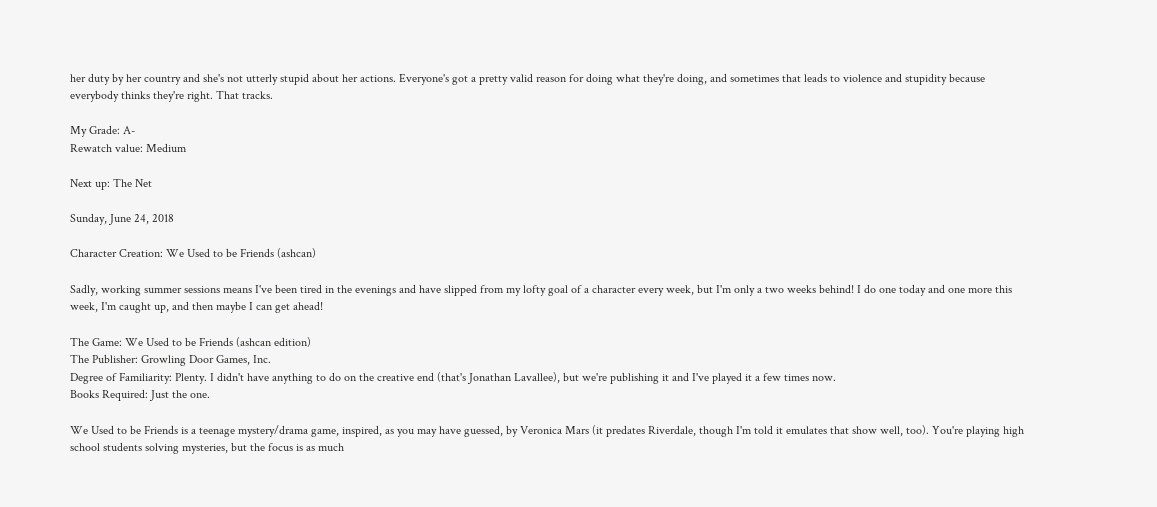her duty by her country and she's not utterly stupid about her actions. Everyone's got a pretty valid reason for doing what they're doing, and sometimes that leads to violence and stupidity because everybody thinks they're right. That tracks.

My Grade: A-
Rewatch value: Medium

Next up: The Net

Sunday, June 24, 2018

Character Creation: We Used to be Friends (ashcan)

Sadly, working summer sessions means I've been tired in the evenings and have slipped from my lofty goal of a character every week, but I'm only a two weeks behind! I do one today and one more this week, I'm caught up, and then maybe I can get ahead!

The Game: We Used to be Friends (ashcan edition)
The Publisher: Growling Door Games, Inc.
Degree of Familiarity: Plenty. I didn't have anything to do on the creative end (that's Jonathan Lavallee), but we're publishing it and I've played it a few times now.
Books Required: Just the one.

We Used to be Friends is a teenage mystery/drama game, inspired, as you may have guessed, by Veronica Mars (it predates Riverdale, though I'm told it emulates that show well, too). You're playing high school students solving mysteries, but the focus is as much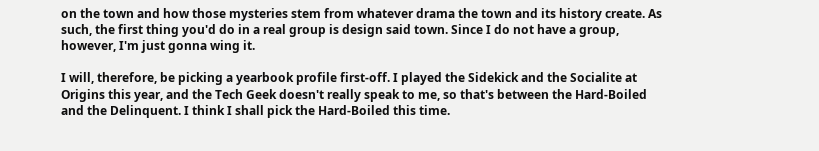on the town and how those mysteries stem from whatever drama the town and its history create. As such, the first thing you'd do in a real group is design said town. Since I do not have a group, however, I'm just gonna wing it.

I will, therefore, be picking a yearbook profile first-off. I played the Sidekick and the Socialite at Origins this year, and the Tech Geek doesn't really speak to me, so that's between the Hard-Boiled and the Delinquent. I think I shall pick the Hard-Boiled this time.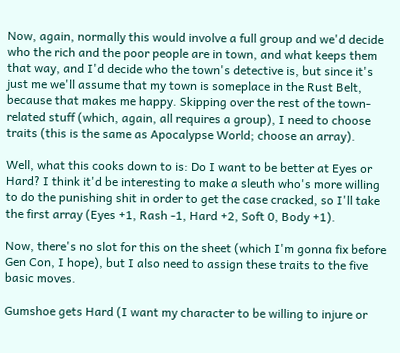Now, again, normally this would involve a full group and we'd decide who the rich and the poor people are in town, and what keeps them that way, and I'd decide who the town's detective is, but since it's just me we'll assume that my town is someplace in the Rust Belt, because that makes me happy. Skipping over the rest of the town-related stuff (which, again, all requires a group), I need to choose traits (this is the same as Apocalypse World; choose an array).

Well, what this cooks down to is: Do I want to be better at Eyes or Hard? I think it'd be interesting to make a sleuth who's more willing to do the punishing shit in order to get the case cracked, so I'll take the first array (Eyes +1, Rash -1, Hard +2, Soft 0, Body +1).

Now, there's no slot for this on the sheet (which I'm gonna fix before Gen Con, I hope), but I also need to assign these traits to the five basic moves.

Gumshoe gets Hard (I want my character to be willing to injure or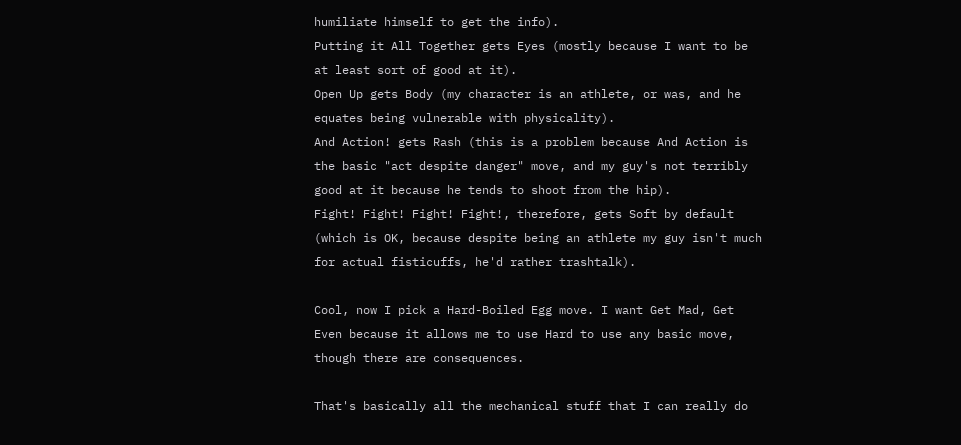humiliate himself to get the info).
Putting it All Together gets Eyes (mostly because I want to be at least sort of good at it).
Open Up gets Body (my character is an athlete, or was, and he equates being vulnerable with physicality).
And Action! gets Rash (this is a problem because And Action is the basic "act despite danger" move, and my guy's not terribly good at it because he tends to shoot from the hip).
Fight! Fight! Fight! Fight!, therefore, gets Soft by default (which is OK, because despite being an athlete my guy isn't much for actual fisticuffs, he'd rather trashtalk).

Cool, now I pick a Hard-Boiled Egg move. I want Get Mad, Get Even because it allows me to use Hard to use any basic move, though there are consequences.

That's basically all the mechanical stuff that I can really do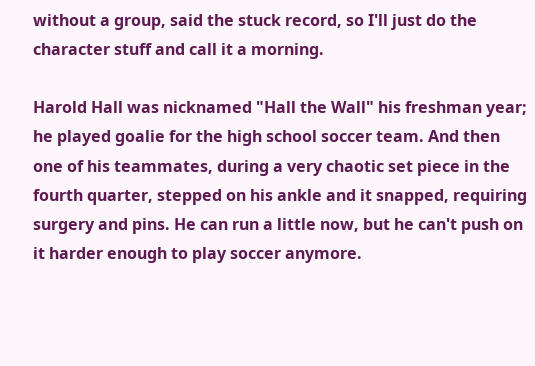without a group, said the stuck record, so I'll just do the character stuff and call it a morning.

Harold Hall was nicknamed "Hall the Wall" his freshman year; he played goalie for the high school soccer team. And then one of his teammates, during a very chaotic set piece in the fourth quarter, stepped on his ankle and it snapped, requiring surgery and pins. He can run a little now, but he can't push on it harder enough to play soccer anymore.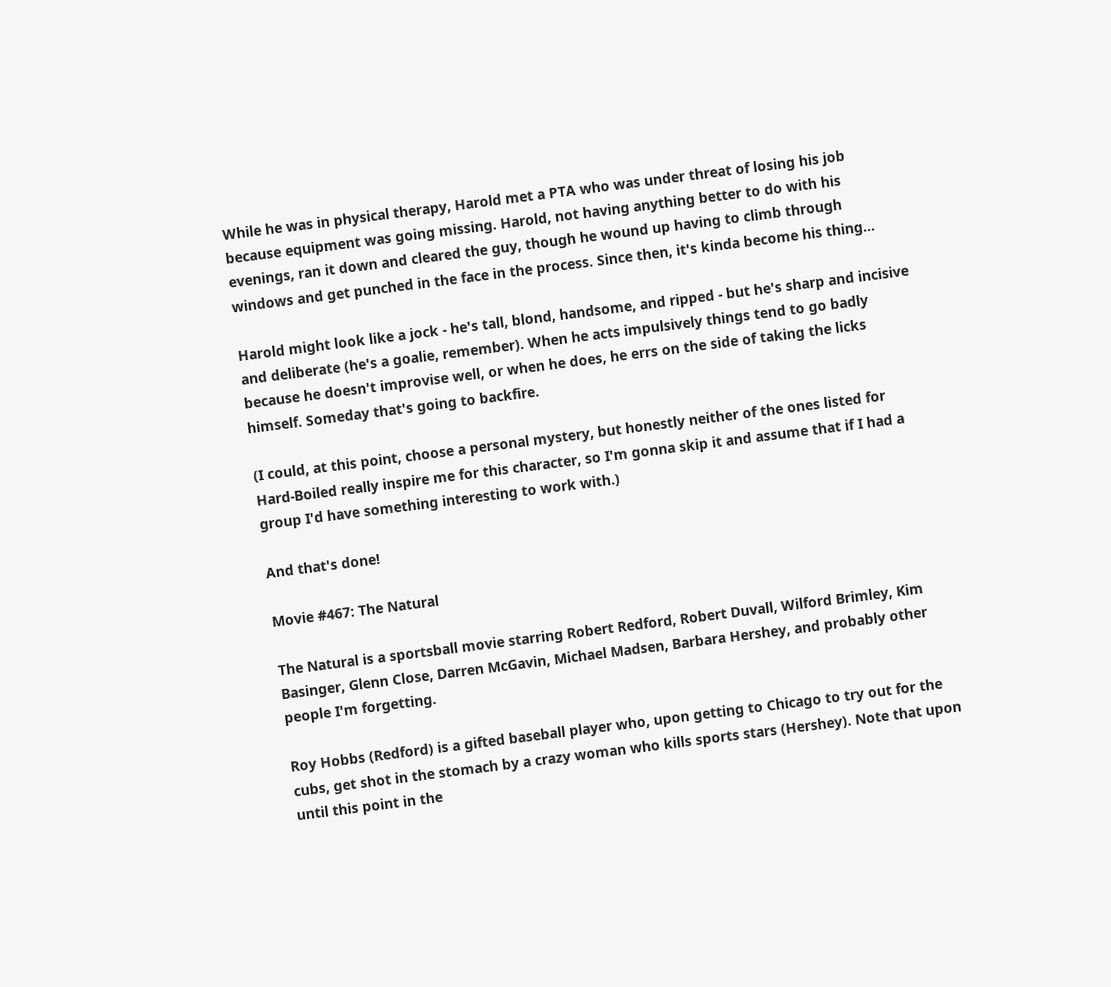While he was in physical therapy, Harold met a PTA who was under threat of losing his job because equipment was going missing. Harold, not having anything better to do with his evenings, ran it down and cleared the guy, though he wound up having to climb through windows and get punched in the face in the process. Since then, it's kinda become his thing...

Harold might look like a jock - he's tall, blond, handsome, and ripped - but he's sharp and incisive and deliberate (he's a goalie, remember). When he acts impulsively things tend to go badly because he doesn't improvise well, or when he does, he errs on the side of taking the licks himself. Someday that's going to backfire.

(I could, at this point, choose a personal mystery, but honestly neither of the ones listed for Hard-Boiled really inspire me for this character, so I'm gonna skip it and assume that if I had a group I'd have something interesting to work with.)

And that's done!

Movie #467: The Natural

The Natural is a sportsball movie starring Robert Redford, Robert Duvall, Wilford Brimley, Kim Basinger, Glenn Close, Darren McGavin, Michael Madsen, Barbara Hershey, and probably other people I'm forgetting.

Roy Hobbs (Redford) is a gifted baseball player who, upon getting to Chicago to try out for the cubs, get shot in the stomach by a crazy woman who kills sports stars (Hershey). Note that upon until this point in the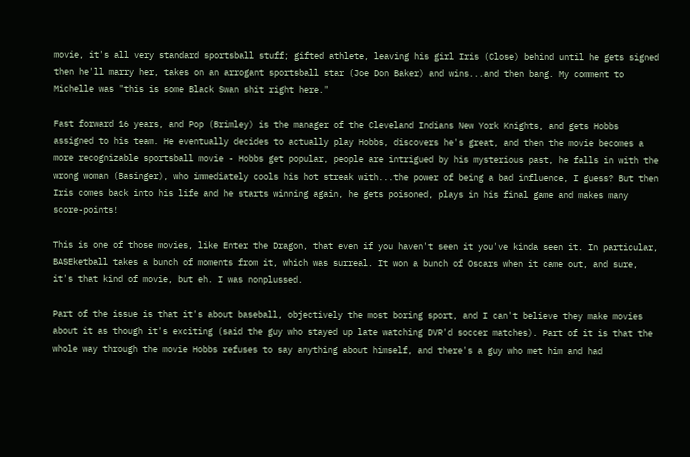movie, it's all very standard sportsball stuff; gifted athlete, leaving his girl Iris (Close) behind until he gets signed then he'll marry her, takes on an arrogant sportsball star (Joe Don Baker) and wins...and then bang. My comment to Michelle was "this is some Black Swan shit right here."

Fast forward 16 years, and Pop (Brimley) is the manager of the Cleveland Indians New York Knights, and gets Hobbs assigned to his team. He eventually decides to actually play Hobbs, discovers he's great, and then the movie becomes a more recognizable sportsball movie - Hobbs get popular, people are intrigued by his mysterious past, he falls in with the wrong woman (Basinger), who immediately cools his hot streak with...the power of being a bad influence, I guess? But then Iris comes back into his life and he starts winning again, he gets poisoned, plays in his final game and makes many score-points!

This is one of those movies, like Enter the Dragon, that even if you haven't seen it you've kinda seen it. In particular, BASEketball takes a bunch of moments from it, which was surreal. It won a bunch of Oscars when it came out, and sure, it's that kind of movie, but eh. I was nonplussed.

Part of the issue is that it's about baseball, objectively the most boring sport, and I can't believe they make movies about it as though it's exciting (said the guy who stayed up late watching DVR'd soccer matches). Part of it is that the whole way through the movie Hobbs refuses to say anything about himself, and there's a guy who met him and had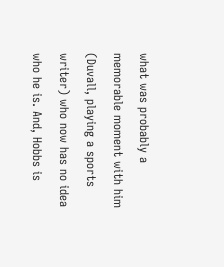what was probably a memorable moment with him (Duvall, playing a sports writer) who now has no idea who he is. And, Hobbs is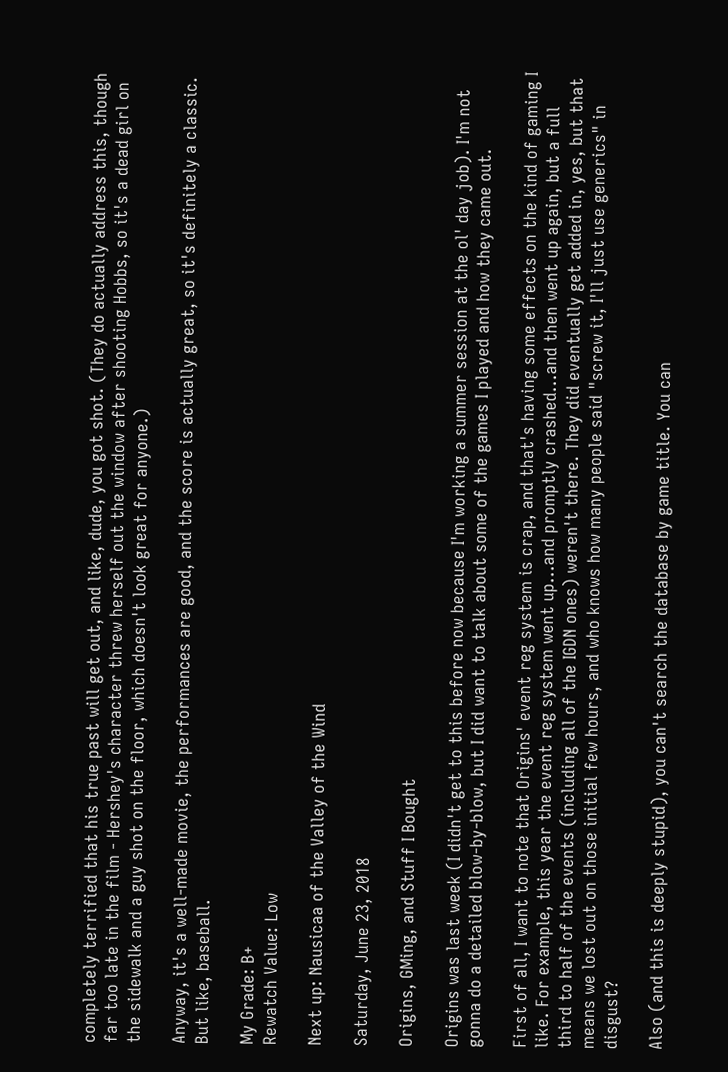completely terrified that his true past will get out, and like, dude, you got shot. (They do actually address this, though far too late in the film - Hershey's character threw herself out the window after shooting Hobbs, so it's a dead girl on the sidewalk and a guy shot on the floor, which doesn't look great for anyone.)

Anyway, it's a well-made movie, the performances are good, and the score is actually great, so it's definitely a classic. But like, baseball.

My Grade: B+
Rewatch Value: Low

Next up: Nausicaa of the Valley of the Wind

Saturday, June 23, 2018

Origins, GMing, and Stuff I Bought

Origins was last week (I didn't get to this before now because I'm working a summer session at the ol' day job). I'm not gonna do a detailed blow-by-blow, but I did want to talk about some of the games I played and how they came out.

First of all, I want to note that Origins' event reg system is crap, and that's having some effects on the kind of gaming I like. For example, this year the event reg system went up...and promptly crashed...and then went up again, but a full third to half of the events (including all of the IGDN ones) weren't there. They did eventually get added in, yes, but that means we lost out on those initial few hours, and who knows how many people said "screw it, I'll just use generics" in disgust?

Also (and this is deeply stupid), you can't search the database by game title. You can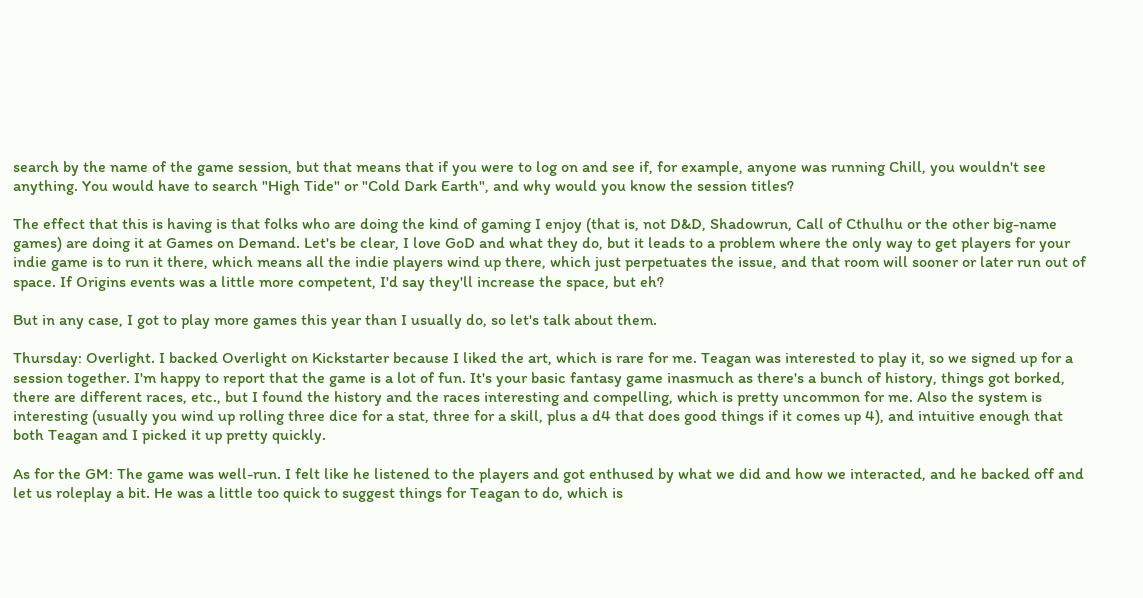search by the name of the game session, but that means that if you were to log on and see if, for example, anyone was running Chill, you wouldn't see anything. You would have to search "High Tide" or "Cold Dark Earth", and why would you know the session titles?

The effect that this is having is that folks who are doing the kind of gaming I enjoy (that is, not D&D, Shadowrun, Call of Cthulhu or the other big-name games) are doing it at Games on Demand. Let's be clear, I love GoD and what they do, but it leads to a problem where the only way to get players for your indie game is to run it there, which means all the indie players wind up there, which just perpetuates the issue, and that room will sooner or later run out of space. If Origins events was a little more competent, I'd say they'll increase the space, but eh?

But in any case, I got to play more games this year than I usually do, so let's talk about them.

Thursday: Overlight. I backed Overlight on Kickstarter because I liked the art, which is rare for me. Teagan was interested to play it, so we signed up for a session together. I'm happy to report that the game is a lot of fun. It's your basic fantasy game inasmuch as there's a bunch of history, things got borked, there are different races, etc., but I found the history and the races interesting and compelling, which is pretty uncommon for me. Also the system is interesting (usually you wind up rolling three dice for a stat, three for a skill, plus a d4 that does good things if it comes up 4), and intuitive enough that both Teagan and I picked it up pretty quickly.

As for the GM: The game was well-run. I felt like he listened to the players and got enthused by what we did and how we interacted, and he backed off and let us roleplay a bit. He was a little too quick to suggest things for Teagan to do, which is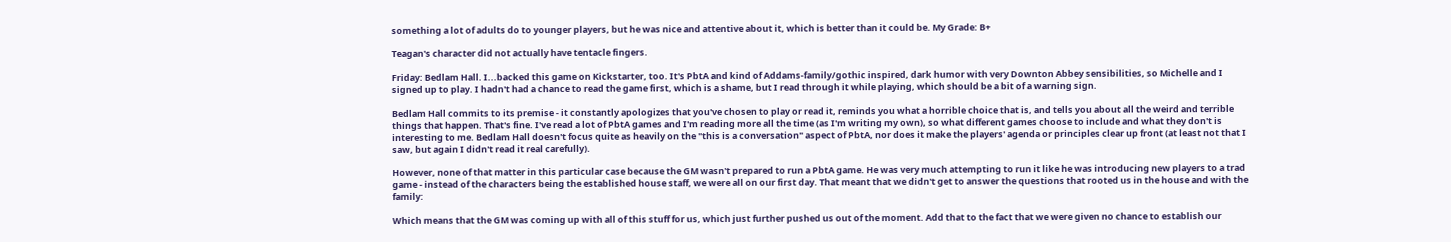something a lot of adults do to younger players, but he was nice and attentive about it, which is better than it could be. My Grade: B+

Teagan's character did not actually have tentacle fingers.

Friday: Bedlam Hall. I...backed this game on Kickstarter, too. It's PbtA and kind of Addams-family/gothic inspired, dark humor with very Downton Abbey sensibilities, so Michelle and I signed up to play. I hadn't had a chance to read the game first, which is a shame, but I read through it while playing, which should be a bit of a warning sign.

Bedlam Hall commits to its premise - it constantly apologizes that you've chosen to play or read it, reminds you what a horrible choice that is, and tells you about all the weird and terrible things that happen. That's fine. I've read a lot of PbtA games and I'm reading more all the time (as I'm writing my own), so what different games choose to include and what they don't is interesting to me. Bedlam Hall doesn't focus quite as heavily on the "this is a conversation" aspect of PbtA, nor does it make the players' agenda or principles clear up front (at least not that I saw, but again I didn't read it real carefully).

However, none of that matter in this particular case because the GM wasn't prepared to run a PbtA game. He was very much attempting to run it like he was introducing new players to a trad game - instead of the characters being the established house staff, we were all on our first day. That meant that we didn't get to answer the questions that rooted us in the house and with the family:

Which means that the GM was coming up with all of this stuff for us, which just further pushed us out of the moment. Add that to the fact that we were given no chance to establish our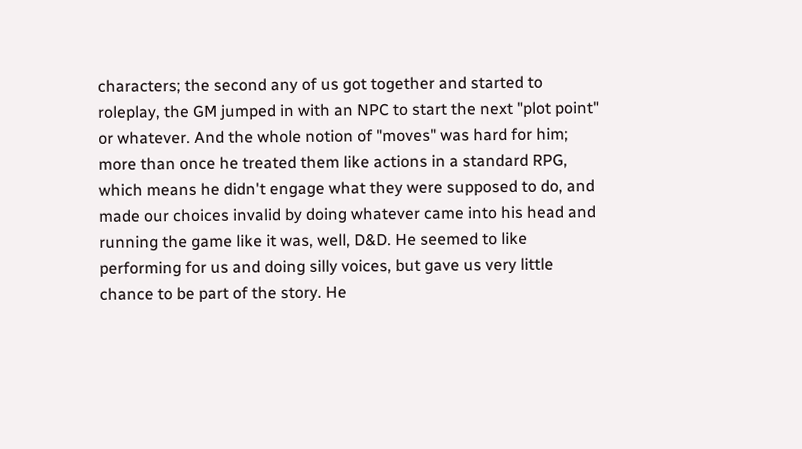characters; the second any of us got together and started to roleplay, the GM jumped in with an NPC to start the next "plot point" or whatever. And the whole notion of "moves" was hard for him; more than once he treated them like actions in a standard RPG, which means he didn't engage what they were supposed to do, and made our choices invalid by doing whatever came into his head and running the game like it was, well, D&D. He seemed to like performing for us and doing silly voices, but gave us very little chance to be part of the story. He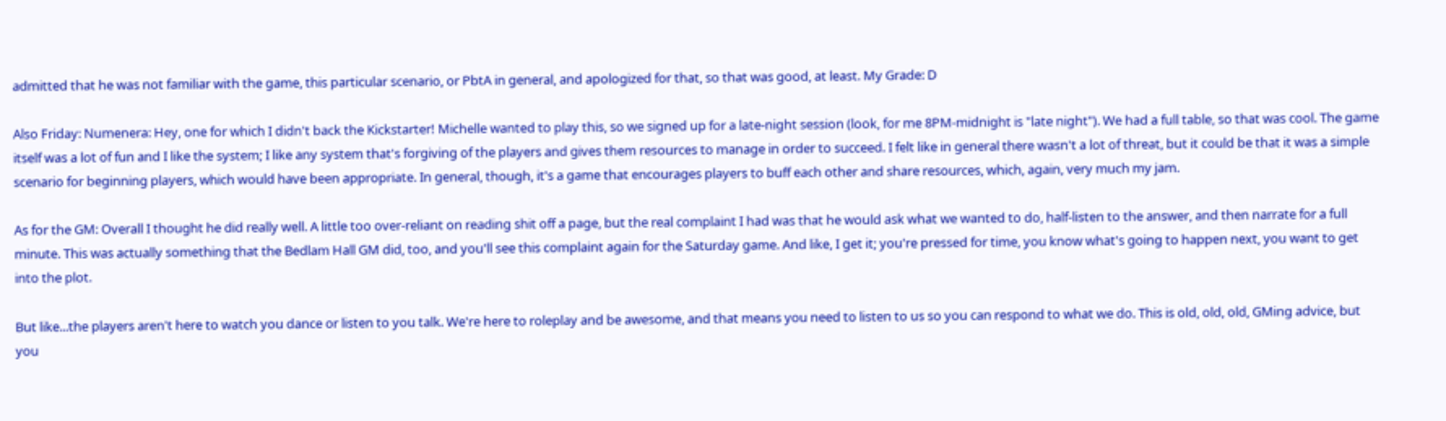admitted that he was not familiar with the game, this particular scenario, or PbtA in general, and apologized for that, so that was good, at least. My Grade: D

Also Friday: Numenera: Hey, one for which I didn't back the Kickstarter! Michelle wanted to play this, so we signed up for a late-night session (look, for me 8PM-midnight is "late night"). We had a full table, so that was cool. The game itself was a lot of fun and I like the system; I like any system that's forgiving of the players and gives them resources to manage in order to succeed. I felt like in general there wasn't a lot of threat, but it could be that it was a simple scenario for beginning players, which would have been appropriate. In general, though, it's a game that encourages players to buff each other and share resources, which, again, very much my jam.

As for the GM: Overall I thought he did really well. A little too over-reliant on reading shit off a page, but the real complaint I had was that he would ask what we wanted to do, half-listen to the answer, and then narrate for a full minute. This was actually something that the Bedlam Hall GM did, too, and you'll see this complaint again for the Saturday game. And like, I get it; you're pressed for time, you know what's going to happen next, you want to get into the plot.

But like...the players aren't here to watch you dance or listen to you talk. We're here to roleplay and be awesome, and that means you need to listen to us so you can respond to what we do. This is old, old, old, GMing advice, but you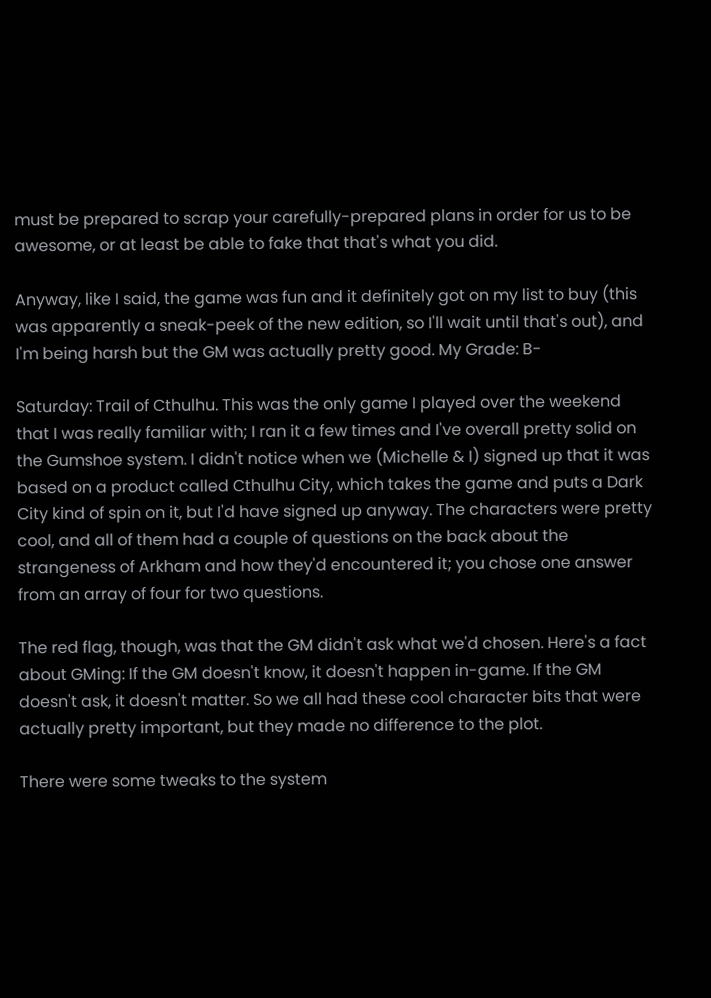must be prepared to scrap your carefully-prepared plans in order for us to be awesome, or at least be able to fake that that's what you did.

Anyway, like I said, the game was fun and it definitely got on my list to buy (this was apparently a sneak-peek of the new edition, so I'll wait until that's out), and I'm being harsh but the GM was actually pretty good. My Grade: B-

Saturday: Trail of Cthulhu. This was the only game I played over the weekend that I was really familiar with; I ran it a few times and I've overall pretty solid on the Gumshoe system. I didn't notice when we (Michelle & I) signed up that it was based on a product called Cthulhu City, which takes the game and puts a Dark City kind of spin on it, but I'd have signed up anyway. The characters were pretty cool, and all of them had a couple of questions on the back about the strangeness of Arkham and how they'd encountered it; you chose one answer from an array of four for two questions.

The red flag, though, was that the GM didn't ask what we'd chosen. Here's a fact about GMing: If the GM doesn't know, it doesn't happen in-game. If the GM doesn't ask, it doesn't matter. So we all had these cool character bits that were actually pretty important, but they made no difference to the plot.

There were some tweaks to the system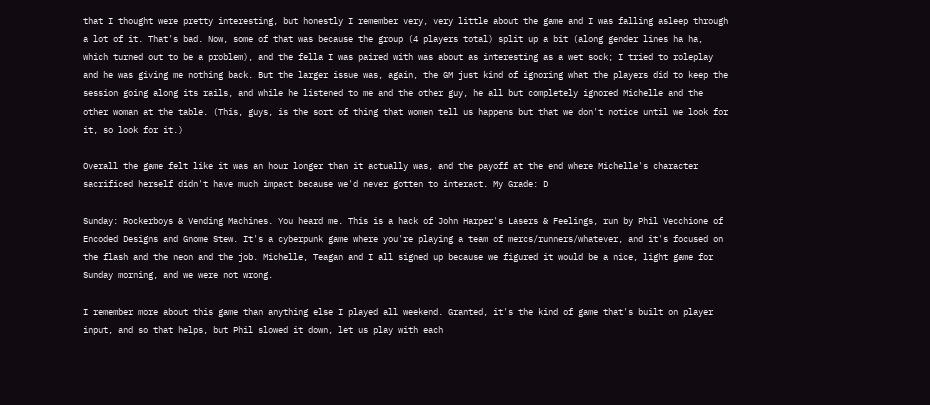that I thought were pretty interesting, but honestly I remember very, very little about the game and I was falling asleep through a lot of it. That's bad. Now, some of that was because the group (4 players total) split up a bit (along gender lines ha ha, which turned out to be a problem), and the fella I was paired with was about as interesting as a wet sock; I tried to roleplay and he was giving me nothing back. But the larger issue was, again, the GM just kind of ignoring what the players did to keep the session going along its rails, and while he listened to me and the other guy, he all but completely ignored Michelle and the other woman at the table. (This, guys, is the sort of thing that women tell us happens but that we don't notice until we look for it, so look for it.)

Overall the game felt like it was an hour longer than it actually was, and the payoff at the end where Michelle's character sacrificed herself didn't have much impact because we'd never gotten to interact. My Grade: D

Sunday: Rockerboys & Vending Machines. You heard me. This is a hack of John Harper's Lasers & Feelings, run by Phil Vecchione of Encoded Designs and Gnome Stew. It's a cyberpunk game where you're playing a team of mercs/runners/whatever, and it's focused on the flash and the neon and the job. Michelle, Teagan and I all signed up because we figured it would be a nice, light game for Sunday morning, and we were not wrong.

I remember more about this game than anything else I played all weekend. Granted, it's the kind of game that's built on player input, and so that helps, but Phil slowed it down, let us play with each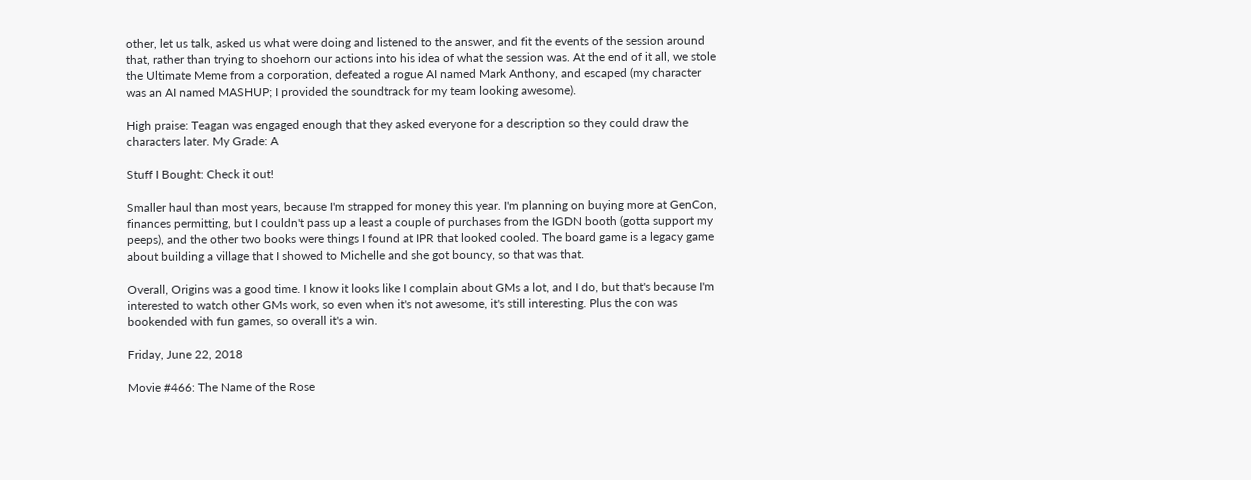other, let us talk, asked us what were doing and listened to the answer, and fit the events of the session around that, rather than trying to shoehorn our actions into his idea of what the session was. At the end of it all, we stole the Ultimate Meme from a corporation, defeated a rogue AI named Mark Anthony, and escaped (my character was an AI named MASHUP; I provided the soundtrack for my team looking awesome).

High praise: Teagan was engaged enough that they asked everyone for a description so they could draw the characters later. My Grade: A

Stuff I Bought: Check it out!

Smaller haul than most years, because I'm strapped for money this year. I'm planning on buying more at GenCon, finances permitting, but I couldn't pass up a least a couple of purchases from the IGDN booth (gotta support my peeps), and the other two books were things I found at IPR that looked cooled. The board game is a legacy game about building a village that I showed to Michelle and she got bouncy, so that was that.

Overall, Origins was a good time. I know it looks like I complain about GMs a lot, and I do, but that's because I'm interested to watch other GMs work, so even when it's not awesome, it's still interesting. Plus the con was bookended with fun games, so overall it's a win.

Friday, June 22, 2018

Movie #466: The Name of the Rose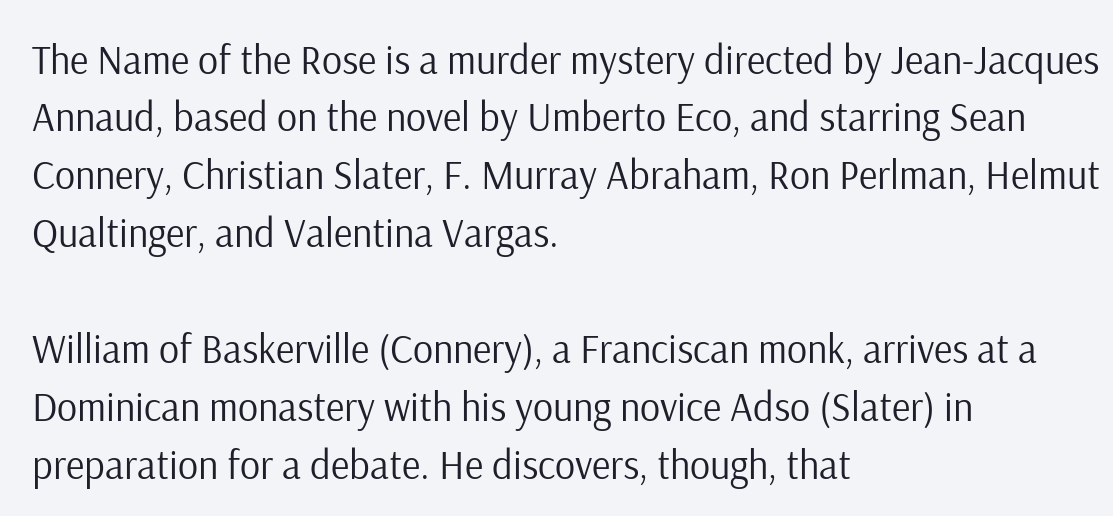The Name of the Rose is a murder mystery directed by Jean-Jacques Annaud, based on the novel by Umberto Eco, and starring Sean Connery, Christian Slater, F. Murray Abraham, Ron Perlman, Helmut Qualtinger, and Valentina Vargas.

William of Baskerville (Connery), a Franciscan monk, arrives at a Dominican monastery with his young novice Adso (Slater) in preparation for a debate. He discovers, though, that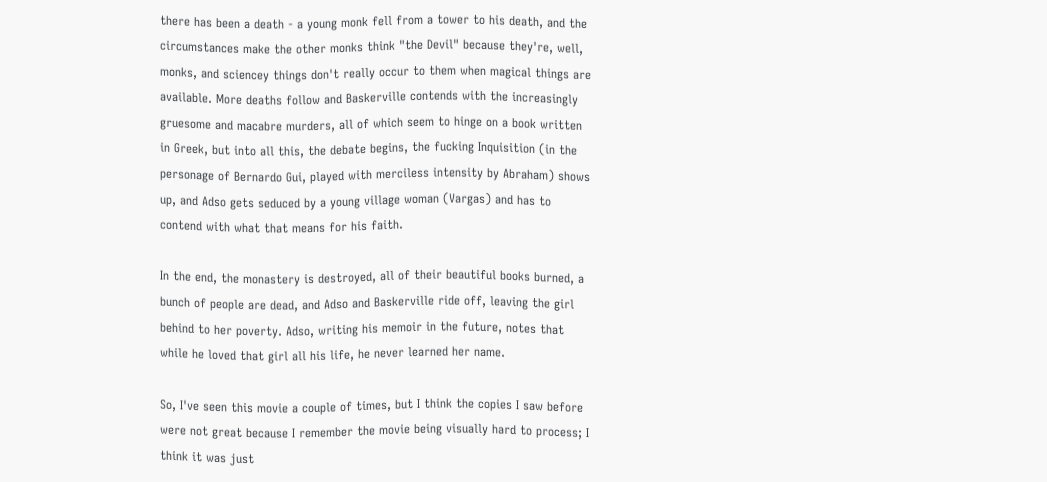there has been a death - a young monk fell from a tower to his death, and the circumstances make the other monks think "the Devil" because they're, well, monks, and sciencey things don't really occur to them when magical things are available. More deaths follow and Baskerville contends with the increasingly gruesome and macabre murders, all of which seem to hinge on a book written in Greek, but into all this, the debate begins, the fucking Inquisition (in the personage of Bernardo Gui, played with merciless intensity by Abraham) shows up, and Adso gets seduced by a young village woman (Vargas) and has to contend with what that means for his faith.

In the end, the monastery is destroyed, all of their beautiful books burned, a bunch of people are dead, and Adso and Baskerville ride off, leaving the girl behind to her poverty. Adso, writing his memoir in the future, notes that while he loved that girl all his life, he never learned her name.

So, I've seen this movie a couple of times, but I think the copies I saw before were not great because I remember the movie being visually hard to process; I think it was just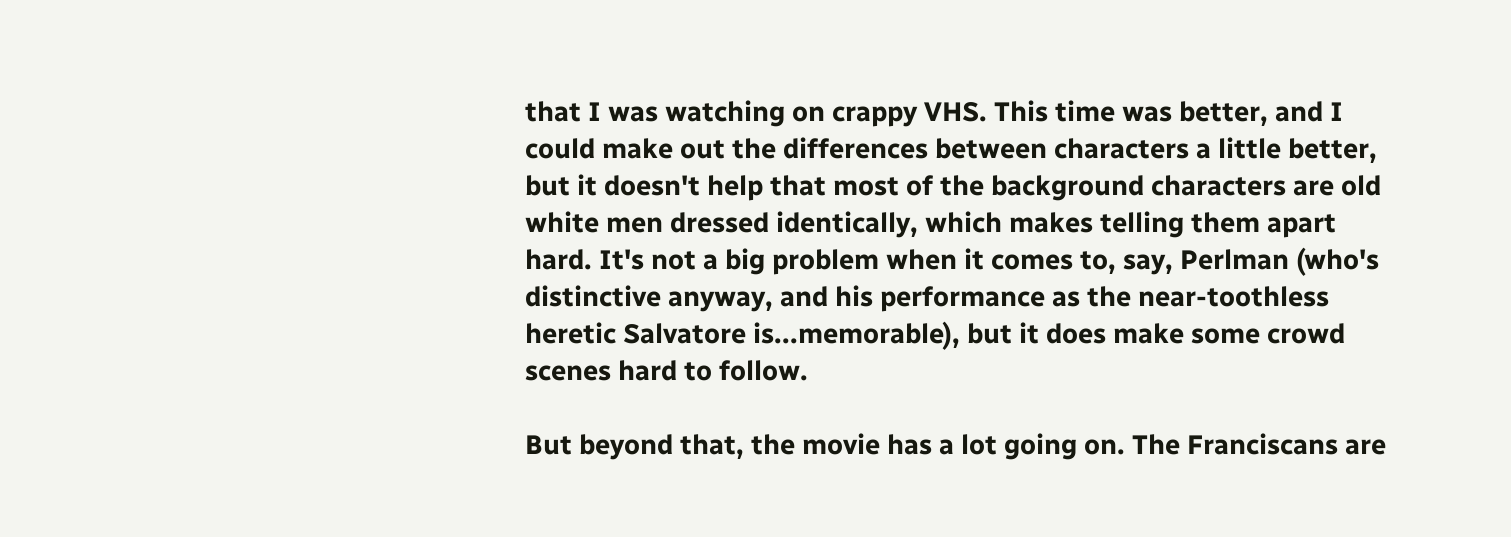that I was watching on crappy VHS. This time was better, and I could make out the differences between characters a little better, but it doesn't help that most of the background characters are old white men dressed identically, which makes telling them apart hard. It's not a big problem when it comes to, say, Perlman (who's distinctive anyway, and his performance as the near-toothless heretic Salvatore is...memorable), but it does make some crowd scenes hard to follow.

But beyond that, the movie has a lot going on. The Franciscans are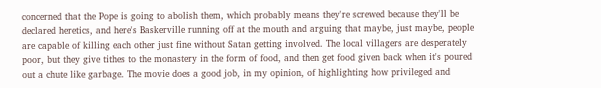concerned that the Pope is going to abolish them, which probably means they're screwed because they'll be declared heretics, and here's Baskerville running off at the mouth and arguing that maybe, just maybe, people are capable of killing each other just fine without Satan getting involved. The local villagers are desperately poor, but they give tithes to the monastery in the form of food, and then get food given back when it's poured out a chute like garbage. The movie does a good job, in my opinion, of highlighting how privileged and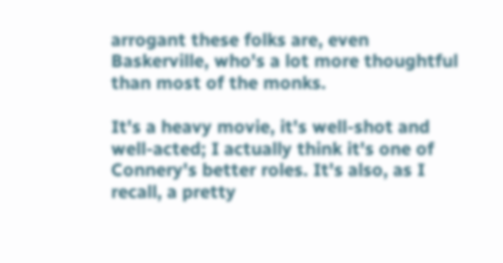arrogant these folks are, even Baskerville, who's a lot more thoughtful than most of the monks.

It's a heavy movie, it's well-shot and well-acted; I actually think it's one of Connery's better roles. It's also, as I recall, a pretty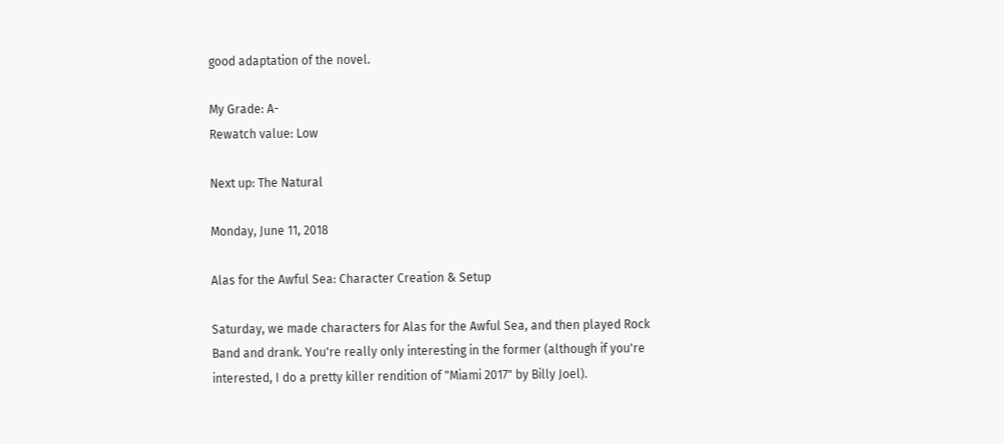good adaptation of the novel.

My Grade: A-
Rewatch value: Low

Next up: The Natural

Monday, June 11, 2018

Alas for the Awful Sea: Character Creation & Setup

Saturday, we made characters for Alas for the Awful Sea, and then played Rock Band and drank. You're really only interesting in the former (although if you're interested, I do a pretty killer rendition of "Miami 2017" by Billy Joel).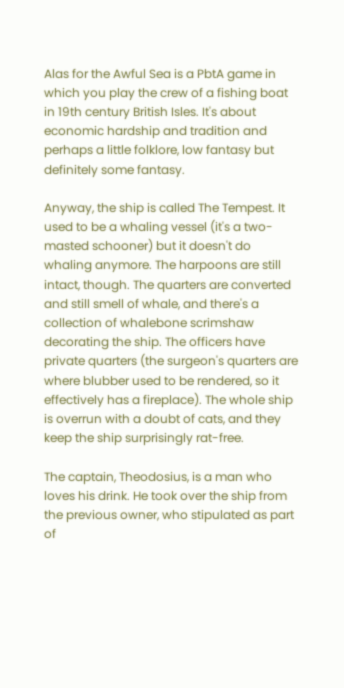Alas for the Awful Sea is a PbtA game in which you play the crew of a fishing boat in 19th century British Isles. It's about economic hardship and tradition and perhaps a little folklore, low fantasy but definitely some fantasy.

Anyway, the ship is called The Tempest. It used to be a whaling vessel (it's a two-masted schooner) but it doesn't do whaling anymore. The harpoons are still intact, though. The quarters are converted and still smell of whale, and there's a collection of whalebone scrimshaw decorating the ship. The officers have private quarters (the surgeon's quarters are where blubber used to be rendered, so it effectively has a fireplace). The whole ship is overrun with a doubt of cats, and they keep the ship surprisingly rat-free.

The captain, Theodosius, is a man who loves his drink. He took over the ship from the previous owner, who stipulated as part of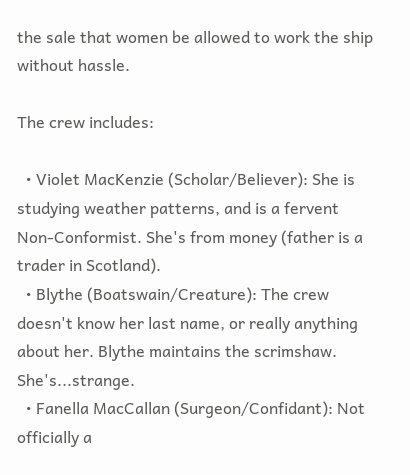the sale that women be allowed to work the ship without hassle.

The crew includes:

  • Violet MacKenzie (Scholar/Believer): She is studying weather patterns, and is a fervent Non-Conformist. She's from money (father is a trader in Scotland).
  • Blythe (Boatswain/Creature): The crew doesn't know her last name, or really anything about her. Blythe maintains the scrimshaw. She's...strange.
  • Fanella MacCallan (Surgeon/Confidant): Not officially a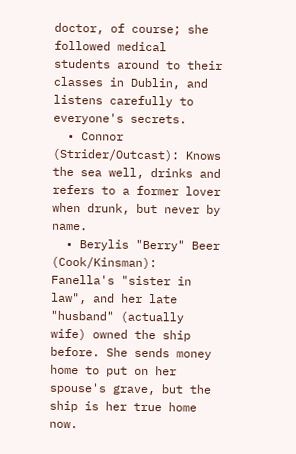doctor, of course; she followed medical students around to their classes in Dublin, and listens carefully to everyone's secrets.
  • Connor (Strider/Outcast): Knows the sea well, drinks and refers to a former lover when drunk, but never by name.
  • Berylis "Berry" Beer (Cook/Kinsman): Fanella's "sister in law", and her late "husband" (actually wife) owned the ship before. She sends money home to put on her spouse's grave, but the ship is her true home now.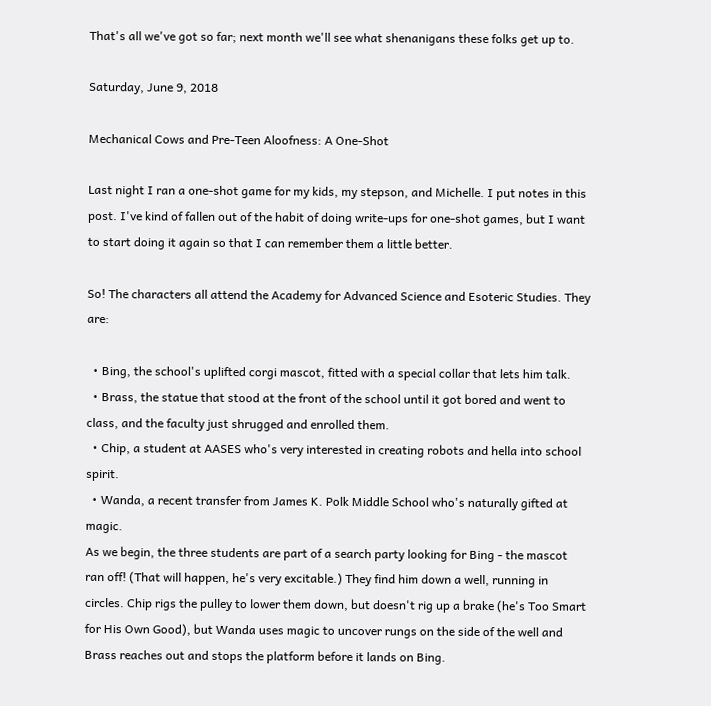That's all we've got so far; next month we'll see what shenanigans these folks get up to.

Saturday, June 9, 2018

Mechanical Cows and Pre-Teen Aloofness: A One-Shot

Last night I ran a one-shot game for my kids, my stepson, and Michelle. I put notes in this post. I've kind of fallen out of the habit of doing write-ups for one-shot games, but I want to start doing it again so that I can remember them a little better.

So! The characters all attend the Academy for Advanced Science and Esoteric Studies. They are:

  • Bing, the school's uplifted corgi mascot, fitted with a special collar that lets him talk.
  • Brass, the statue that stood at the front of the school until it got bored and went to class, and the faculty just shrugged and enrolled them.
  • Chip, a student at AASES who's very interested in creating robots and hella into school spirit.
  • Wanda, a recent transfer from James K. Polk Middle School who's naturally gifted at magic.
As we begin, the three students are part of a search party looking for Bing - the mascot ran off! (That will happen, he's very excitable.) They find him down a well, running in circles. Chip rigs the pulley to lower them down, but doesn't rig up a brake (he's Too Smart for His Own Good), but Wanda uses magic to uncover rungs on the side of the well and Brass reaches out and stops the platform before it lands on Bing.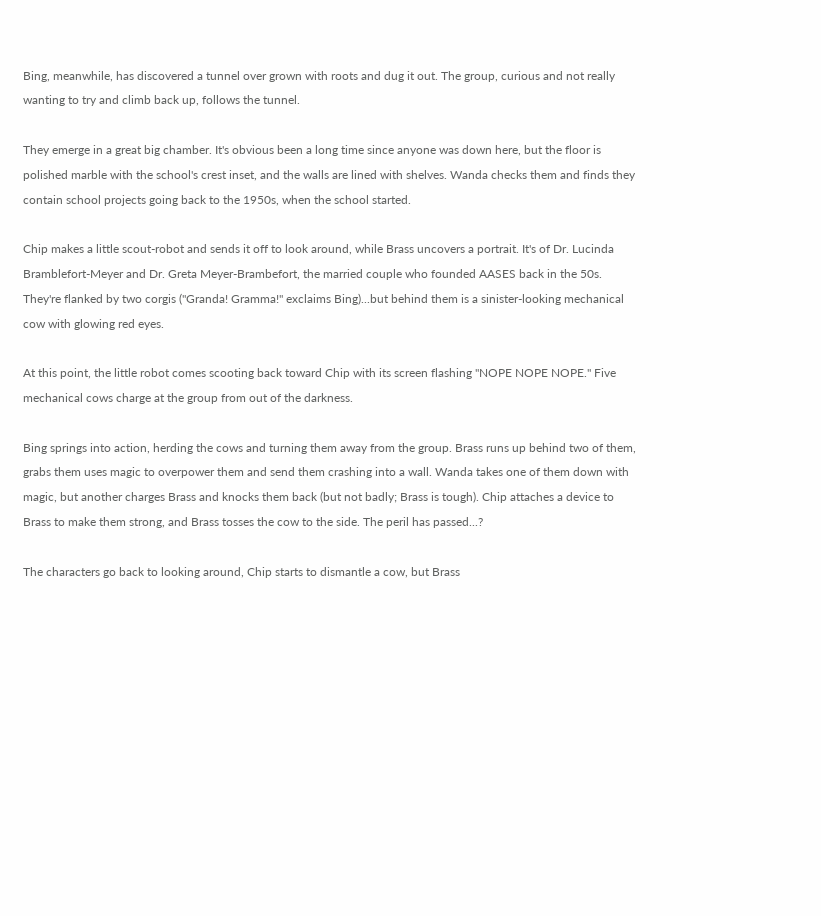Bing, meanwhile, has discovered a tunnel over grown with roots and dug it out. The group, curious and not really wanting to try and climb back up, follows the tunnel.

They emerge in a great big chamber. It's obvious been a long time since anyone was down here, but the floor is polished marble with the school's crest inset, and the walls are lined with shelves. Wanda checks them and finds they contain school projects going back to the 1950s, when the school started.

Chip makes a little scout-robot and sends it off to look around, while Brass uncovers a portrait. It's of Dr. Lucinda Bramblefort-Meyer and Dr. Greta Meyer-Brambefort, the married couple who founded AASES back in the 50s. They're flanked by two corgis ("Granda! Gramma!" exclaims Bing)...but behind them is a sinister-looking mechanical cow with glowing red eyes.

At this point, the little robot comes scooting back toward Chip with its screen flashing "NOPE NOPE NOPE." Five mechanical cows charge at the group from out of the darkness.

Bing springs into action, herding the cows and turning them away from the group. Brass runs up behind two of them, grabs them uses magic to overpower them and send them crashing into a wall. Wanda takes one of them down with magic, but another charges Brass and knocks them back (but not badly; Brass is tough). Chip attaches a device to Brass to make them strong, and Brass tosses the cow to the side. The peril has passed...?

The characters go back to looking around, Chip starts to dismantle a cow, but Brass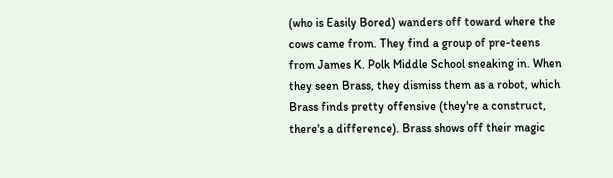(who is Easily Bored) wanders off toward where the cows came from. They find a group of pre-teens from James K. Polk Middle School sneaking in. When they seen Brass, they dismiss them as a robot, which Brass finds pretty offensive (they're a construct, there's a difference). Brass shows off their magic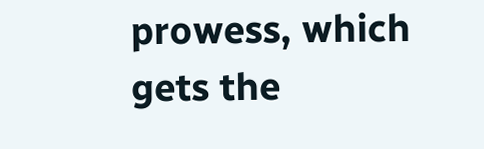prowess, which gets the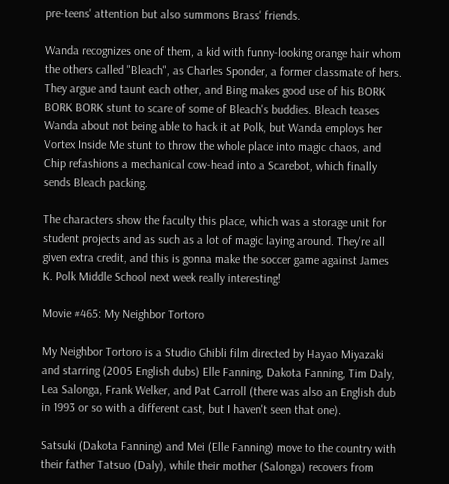pre-teens' attention but also summons Brass' friends.

Wanda recognizes one of them, a kid with funny-looking orange hair whom the others called "Bleach", as Charles Sponder, a former classmate of hers. They argue and taunt each other, and Bing makes good use of his BORK BORK BORK stunt to scare of some of Bleach's buddies. Bleach teases Wanda about not being able to hack it at Polk, but Wanda employs her Vortex Inside Me stunt to throw the whole place into magic chaos, and Chip refashions a mechanical cow-head into a Scarebot, which finally sends Bleach packing.

The characters show the faculty this place, which was a storage unit for student projects and as such as a lot of magic laying around. They're all given extra credit, and this is gonna make the soccer game against James K. Polk Middle School next week really interesting!

Movie #465: My Neighbor Tortoro

My Neighbor Tortoro is a Studio Ghibli film directed by Hayao Miyazaki and starring (2005 English dubs) Elle Fanning, Dakota Fanning, Tim Daly, Lea Salonga, Frank Welker, and Pat Carroll (there was also an English dub in 1993 or so with a different cast, but I haven't seen that one).

Satsuki (Dakota Fanning) and Mei (Elle Fanning) move to the country with their father Tatsuo (Daly), while their mother (Salonga) recovers from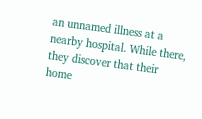an unnamed illness at a nearby hospital. While there, they discover that their home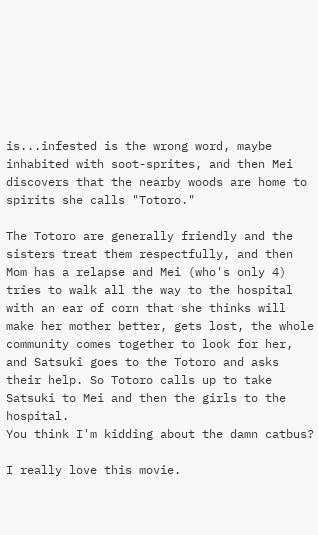is...infested is the wrong word, maybe inhabited with soot-sprites, and then Mei discovers that the nearby woods are home to spirits she calls "Totoro."

The Totoro are generally friendly and the sisters treat them respectfully, and then Mom has a relapse and Mei (who's only 4) tries to walk all the way to the hospital with an ear of corn that she thinks will make her mother better, gets lost, the whole community comes together to look for her, and Satsuki goes to the Totoro and asks their help. So Totoro calls up to take Satsuki to Mei and then the girls to the hospital.
You think I'm kidding about the damn catbus?

I really love this movie.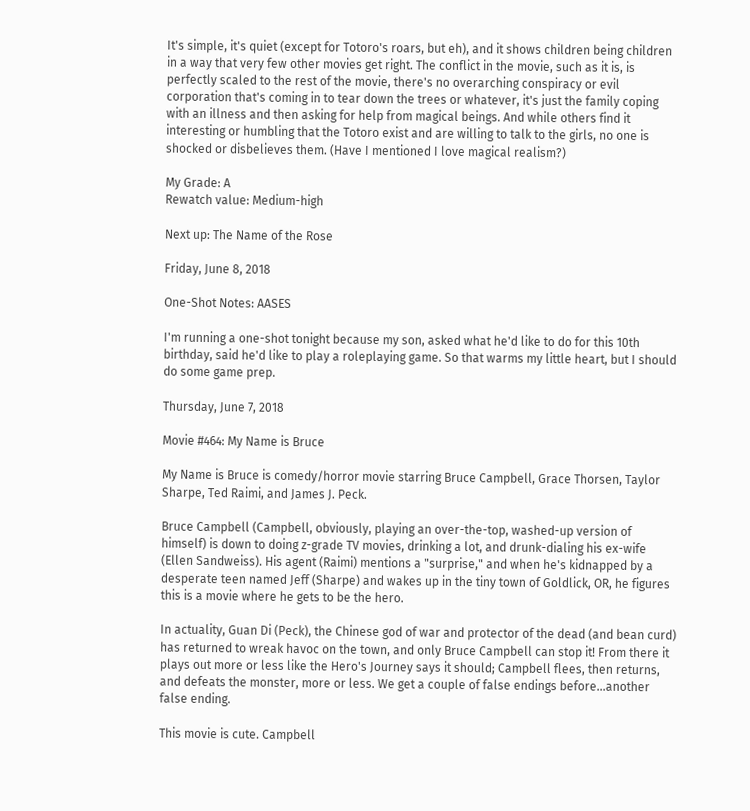It's simple, it's quiet (except for Totoro's roars, but eh), and it shows children being children in a way that very few other movies get right. The conflict in the movie, such as it is, is perfectly scaled to the rest of the movie, there's no overarching conspiracy or evil corporation that's coming in to tear down the trees or whatever, it's just the family coping with an illness and then asking for help from magical beings. And while others find it interesting or humbling that the Totoro exist and are willing to talk to the girls, no one is shocked or disbelieves them. (Have I mentioned I love magical realism?)

My Grade: A
Rewatch value: Medium-high

Next up: The Name of the Rose

Friday, June 8, 2018

One-Shot Notes: AASES

I'm running a one-shot tonight because my son, asked what he'd like to do for this 10th birthday, said he'd like to play a roleplaying game. So that warms my little heart, but I should do some game prep.

Thursday, June 7, 2018

Movie #464: My Name is Bruce

My Name is Bruce is comedy/horror movie starring Bruce Campbell, Grace Thorsen, Taylor Sharpe, Ted Raimi, and James J. Peck.

Bruce Campbell (Campbell, obviously, playing an over-the-top, washed-up version of himself) is down to doing z-grade TV movies, drinking a lot, and drunk-dialing his ex-wife (Ellen Sandweiss). His agent (Raimi) mentions a "surprise," and when he's kidnapped by a desperate teen named Jeff (Sharpe) and wakes up in the tiny town of Goldlick, OR, he figures this is a movie where he gets to be the hero.

In actuality, Guan Di (Peck), the Chinese god of war and protector of the dead (and bean curd) has returned to wreak havoc on the town, and only Bruce Campbell can stop it! From there it plays out more or less like the Hero's Journey says it should; Campbell flees, then returns, and defeats the monster, more or less. We get a couple of false endings before...another false ending.

This movie is cute. Campbell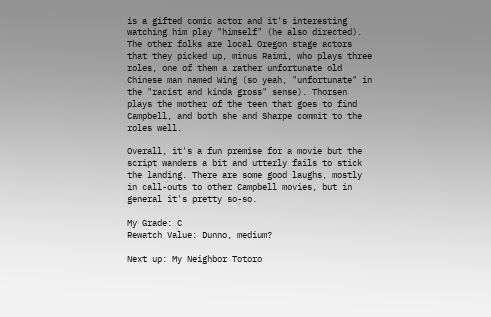is a gifted comic actor and it's interesting watching him play "himself" (he also directed). The other folks are local Oregon stage actors that they picked up, minus Raimi, who plays three roles, one of them a rather unfortunate old Chinese man named Wing (so yeah, "unfortunate" in the "racist and kinda gross" sense). Thorsen plays the mother of the teen that goes to find Campbell, and both she and Sharpe commit to the roles well.

Overall, it's a fun premise for a movie but the script wanders a bit and utterly fails to stick the landing. There are some good laughs, mostly in call-outs to other Campbell movies, but in general it's pretty so-so.

My Grade: C
Rewatch Value: Dunno, medium?

Next up: My Neighbor Totoro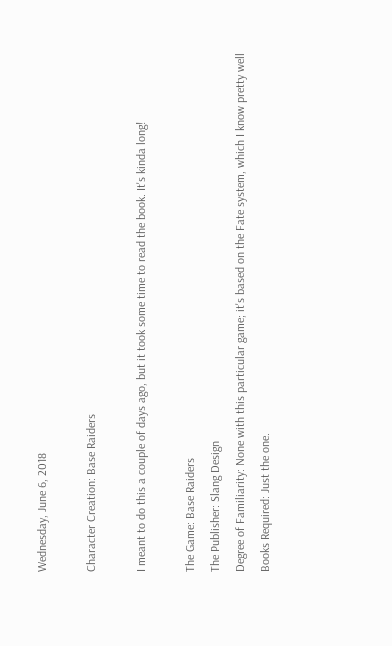Wednesday, June 6, 2018

Character Creation: Base Raiders

I meant to do this a couple of days ago, but it took some time to read the book. It's kinda long!

The Game: Base Raiders
The Publisher: Slang Design
Degree of Familiarity: None with this particular game; it's based on the Fate system, which I know pretty well
Books Required: Just the one.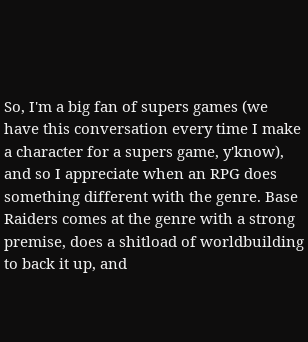So, I'm a big fan of supers games (we have this conversation every time I make a character for a supers game, y'know), and so I appreciate when an RPG does something different with the genre. Base Raiders comes at the genre with a strong premise, does a shitload of worldbuilding to back it up, and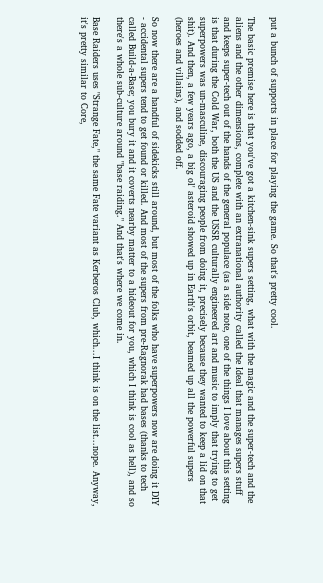put a bunch of supports in place for playing the game. So that's pretty cool.

The basic premise here is that you've got a kitchen-sink supers setting, what with the magic and the super-tech and the aliens and the other dimensions, complete with an extranational authority called the Ideal that manages supers stuff and keeps super-tech out of the hands of the general populace (as a side note, one of the things I love about this setting is that during the Cold War, both the US and the USSR culturally engineered art and music to imply that trying to get superpowers was un-masculine, discouraging people from doing it, precisely because they wanted to keep a lid on that shit). And then, a few years ago, a big ol' asteroid showed up in Earth's orbit, beamed up all the powerful supers (heroes and villains), and sodded off.

So now there are a handful of sidekicks still around, but most of the folks who have superpowers now are doing it DIY - accidental supers tend to get found or killed. And most of the supers from pre-Ragnorak had bases (thanks to tech called Build-a-Base; you bury it and it coverts nearby matter to a hideout for you, which I think is cool as hell), and so there's a whole sub-culture around "base raiding." And that's where we come in.

Base Raiders uses "Strange Fate," the same Fate variant as Kerberos Club, which...I think is on the list...nope. Anyway, it's pretty similar to Core,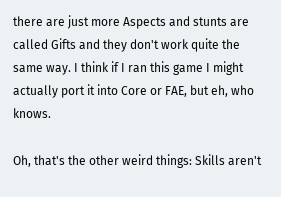there are just more Aspects and stunts are called Gifts and they don't work quite the same way. I think if I ran this game I might actually port it into Core or FAE, but eh, who knows.

Oh, that's the other weird things: Skills aren't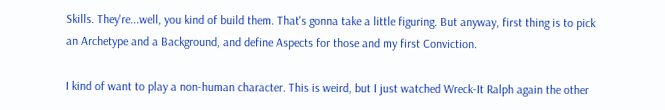Skills. They're...well, you kind of build them. That's gonna take a little figuring. But anyway, first thing is to pick an Archetype and a Background, and define Aspects for those and my first Conviction.

I kind of want to play a non-human character. This is weird, but I just watched Wreck-It Ralph again the other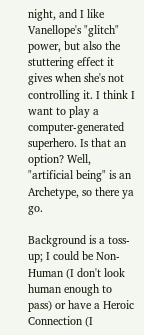night, and I like Vanellope's "glitch" power, but also the stuttering effect it gives when she's not controlling it. I think I want to play a computer-generated superhero. Is that an option? Well, "artificial being" is an Archetype, so there ya go.

Background is a toss-up; I could be Non-Human (I don't look human enough to pass) or have a Heroic Connection (I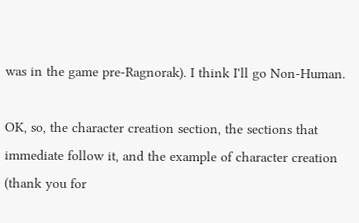was in the game pre-Ragnorak). I think I'll go Non-Human.

OK, so, the character creation section, the sections that immediate follow it, and the example of character creation (thank you for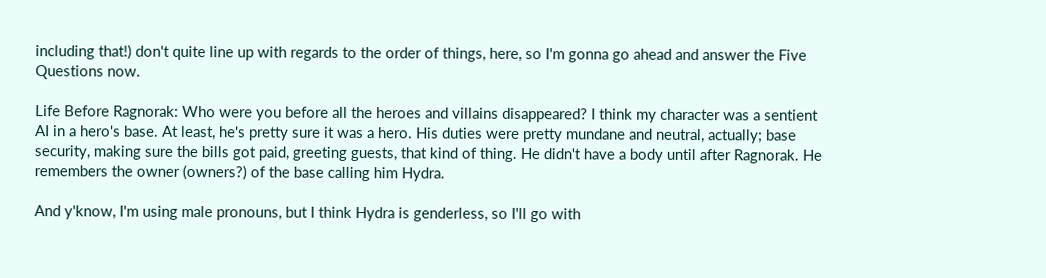including that!) don't quite line up with regards to the order of things, here, so I'm gonna go ahead and answer the Five Questions now.

Life Before Ragnorak: Who were you before all the heroes and villains disappeared? I think my character was a sentient AI in a hero's base. At least, he's pretty sure it was a hero. His duties were pretty mundane and neutral, actually; base security, making sure the bills got paid, greeting guests, that kind of thing. He didn't have a body until after Ragnorak. He remembers the owner (owners?) of the base calling him Hydra.

And y'know, I'm using male pronouns, but I think Hydra is genderless, so I'll go with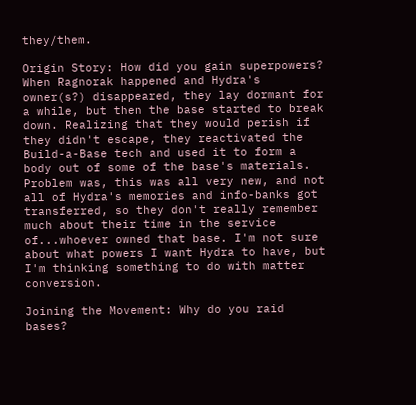they/them.

Origin Story: How did you gain superpowers? When Ragnorak happened and Hydra's owner(s?) disappeared, they lay dormant for a while, but then the base started to break down. Realizing that they would perish if they didn't escape, they reactivated the Build-a-Base tech and used it to form a body out of some of the base's materials. Problem was, this was all very new, and not all of Hydra's memories and info-banks got transferred, so they don't really remember much about their time in the service of...whoever owned that base. I'm not sure about what powers I want Hydra to have, but I'm thinking something to do with matter conversion.

Joining the Movement: Why do you raid bases?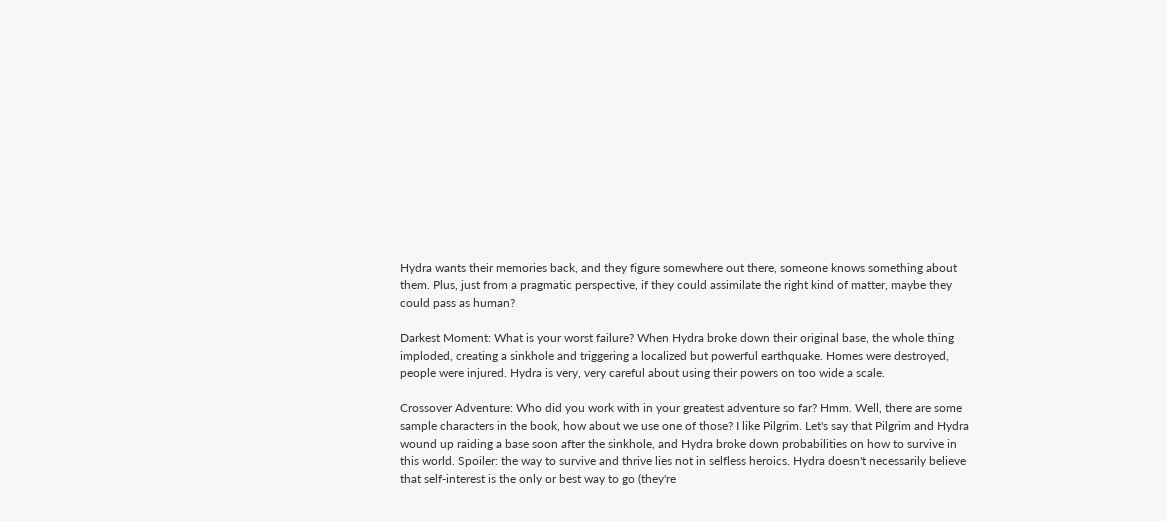Hydra wants their memories back, and they figure somewhere out there, someone knows something about them. Plus, just from a pragmatic perspective, if they could assimilate the right kind of matter, maybe they could pass as human?

Darkest Moment: What is your worst failure? When Hydra broke down their original base, the whole thing imploded, creating a sinkhole and triggering a localized but powerful earthquake. Homes were destroyed, people were injured. Hydra is very, very careful about using their powers on too wide a scale.

Crossover Adventure: Who did you work with in your greatest adventure so far? Hmm. Well, there are some sample characters in the book, how about we use one of those? I like Pilgrim. Let's say that Pilgrim and Hydra wound up raiding a base soon after the sinkhole, and Hydra broke down probabilities on how to survive in this world. Spoiler: the way to survive and thrive lies not in selfless heroics. Hydra doesn't necessarily believe that self-interest is the only or best way to go (they're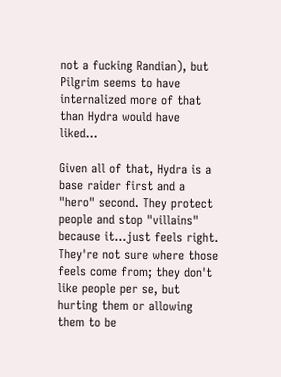not a fucking Randian), but Pilgrim seems to have internalized more of that than Hydra would have liked...

Given all of that, Hydra is a base raider first and a "hero" second. They protect people and stop "villains" because it...just feels right. They're not sure where those feels come from; they don't like people per se, but hurting them or allowing them to be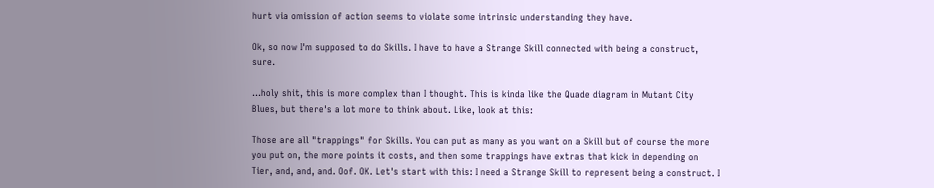hurt via omission of action seems to violate some intrinsic understanding they have.

Ok, so now I'm supposed to do Skills. I have to have a Strange Skill connected with being a construct, sure.

...holy shit, this is more complex than I thought. This is kinda like the Quade diagram in Mutant City Blues, but there's a lot more to think about. Like, look at this:

Those are all "trappings" for Skills. You can put as many as you want on a Skill but of course the more you put on, the more points it costs, and then some trappings have extras that kick in depending on Tier, and, and, and. Oof. OK. Let's start with this: I need a Strange Skill to represent being a construct. I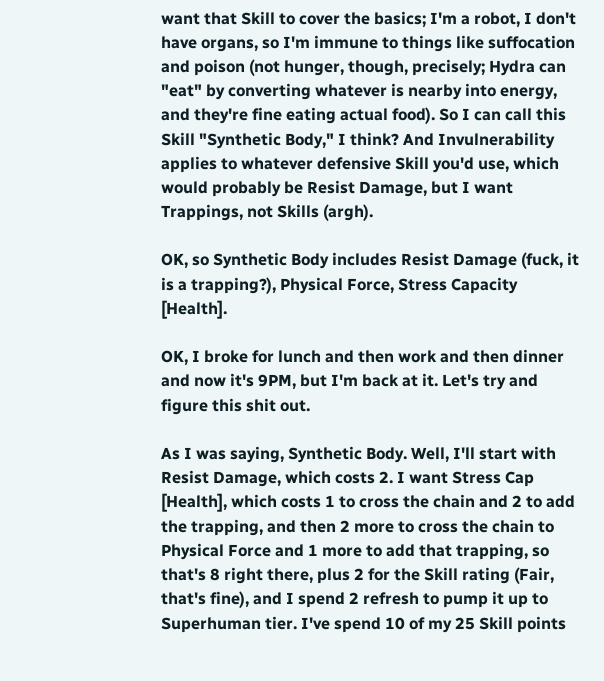want that Skill to cover the basics; I'm a robot, I don't have organs, so I'm immune to things like suffocation and poison (not hunger, though, precisely; Hydra can "eat" by converting whatever is nearby into energy, and they're fine eating actual food). So I can call this Skill "Synthetic Body," I think? And Invulnerability applies to whatever defensive Skill you'd use, which would probably be Resist Damage, but I want Trappings, not Skills (argh).

OK, so Synthetic Body includes Resist Damage (fuck, it is a trapping?), Physical Force, Stress Capacity [Health].

OK, I broke for lunch and then work and then dinner and now it's 9PM, but I'm back at it. Let's try and figure this shit out.

As I was saying, Synthetic Body. Well, I'll start with Resist Damage, which costs 2. I want Stress Cap [Health], which costs 1 to cross the chain and 2 to add the trapping, and then 2 more to cross the chain to Physical Force and 1 more to add that trapping, so that's 8 right there, plus 2 for the Skill rating (Fair, that's fine), and I spend 2 refresh to pump it up to Superhuman tier. I've spend 10 of my 25 Skill points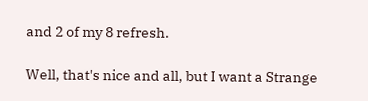and 2 of my 8 refresh.

Well, that's nice and all, but I want a Strange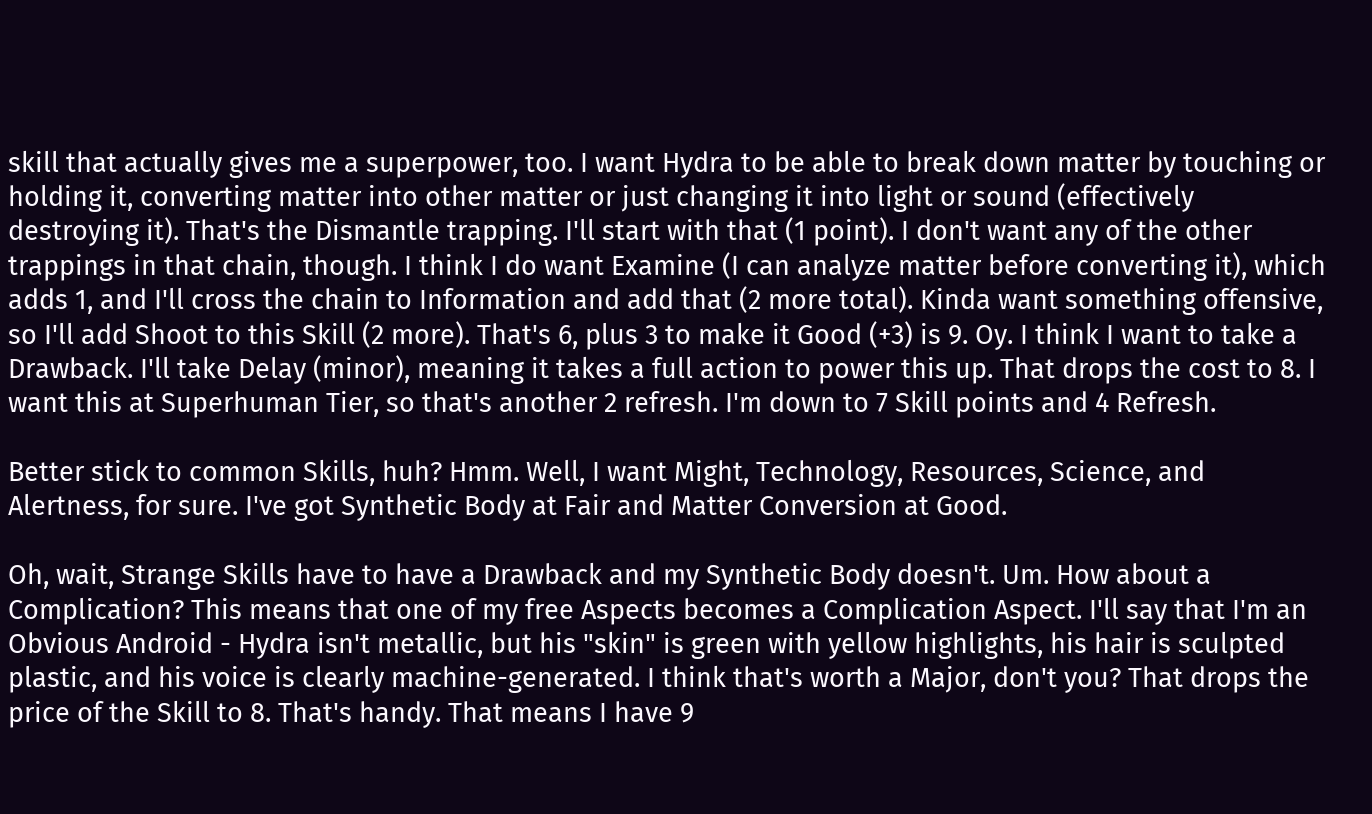skill that actually gives me a superpower, too. I want Hydra to be able to break down matter by touching or holding it, converting matter into other matter or just changing it into light or sound (effectively destroying it). That's the Dismantle trapping. I'll start with that (1 point). I don't want any of the other trappings in that chain, though. I think I do want Examine (I can analyze matter before converting it), which adds 1, and I'll cross the chain to Information and add that (2 more total). Kinda want something offensive, so I'll add Shoot to this Skill (2 more). That's 6, plus 3 to make it Good (+3) is 9. Oy. I think I want to take a Drawback. I'll take Delay (minor), meaning it takes a full action to power this up. That drops the cost to 8. I want this at Superhuman Tier, so that's another 2 refresh. I'm down to 7 Skill points and 4 Refresh.

Better stick to common Skills, huh? Hmm. Well, I want Might, Technology, Resources, Science, and Alertness, for sure. I've got Synthetic Body at Fair and Matter Conversion at Good.

Oh, wait, Strange Skills have to have a Drawback and my Synthetic Body doesn't. Um. How about a Complication? This means that one of my free Aspects becomes a Complication Aspect. I'll say that I'm an Obvious Android - Hydra isn't metallic, but his "skin" is green with yellow highlights, his hair is sculpted plastic, and his voice is clearly machine-generated. I think that's worth a Major, don't you? That drops the price of the Skill to 8. That's handy. That means I have 9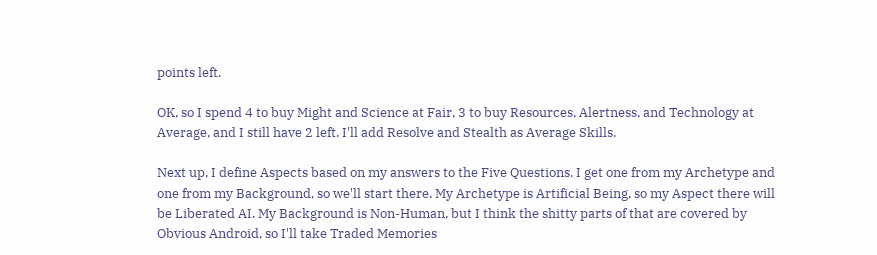points left.

OK, so I spend 4 to buy Might and Science at Fair, 3 to buy Resources, Alertness, and Technology at Average, and I still have 2 left. I'll add Resolve and Stealth as Average Skills.

Next up, I define Aspects based on my answers to the Five Questions. I get one from my Archetype and one from my Background, so we'll start there. My Archetype is Artificial Being, so my Aspect there will be Liberated AI. My Background is Non-Human, but I think the shitty parts of that are covered by Obvious Android, so I'll take Traded Memories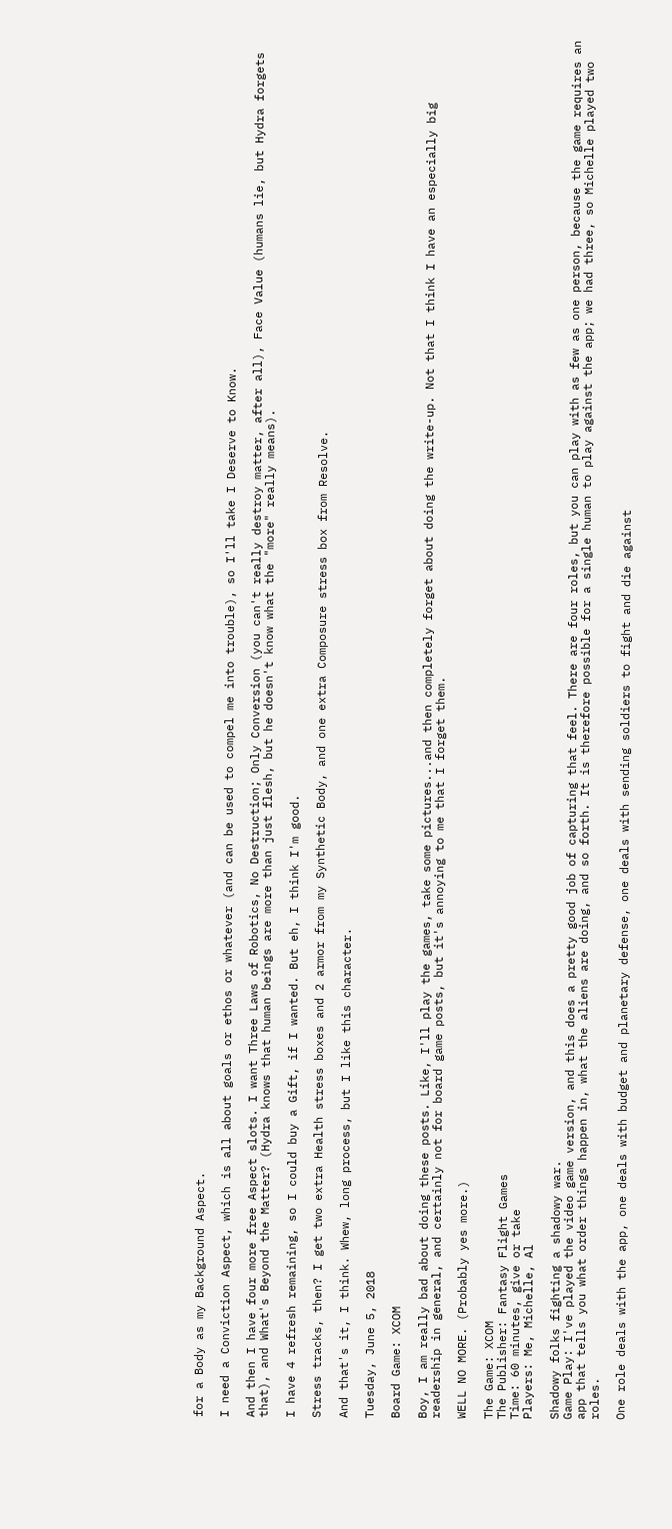for a Body as my Background Aspect.

I need a Conviction Aspect, which is all about goals or ethos or whatever (and can be used to compel me into trouble), so I'll take I Deserve to Know.

And then I have four more free Aspect slots. I want Three Laws of Robotics, No Destruction; Only Conversion (you can't really destroy matter, after all), Face Value (humans lie, but Hydra forgets that), and What's Beyond the Matter? (Hydra knows that human beings are more than just flesh, but he doesn't know what the "more" really means).

I have 4 refresh remaining, so I could buy a Gift, if I wanted. But eh, I think I'm good.

Stress tracks, then? I get two extra Health stress boxes and 2 armor from my Synthetic Body, and one extra Composure stress box from Resolve.

And that's it, I think. Whew, long process, but I like this character.

Tuesday, June 5, 2018

Board Game: XCOM

Boy, I am really bad about doing these posts. Like, I'll play the games, take some pictures...and then completely forget about doing the write-up. Not that I think I have an especially big readership in general, and certainly not for board game posts, but it's annoying to me that I forget them.

WELL NO MORE. (Probably yes more.)

The Game: XCOM
The Publisher: Fantasy Flight Games
Time: 60 minutes, give or take
Players: Me, Michelle, Al

Shadowy folks fighting a shadowy war.
Game Play: I've played the video game version, and this does a pretty good job of capturing that feel. There are four roles, but you can play with as few as one person, because the game requires an app that tells you what order things happen in, what the aliens are doing, and so forth. It is therefore possible for a single human to play against the app; we had three, so Michelle played two roles.

One role deals with the app, one deals with budget and planetary defense, one deals with sending soldiers to fight and die against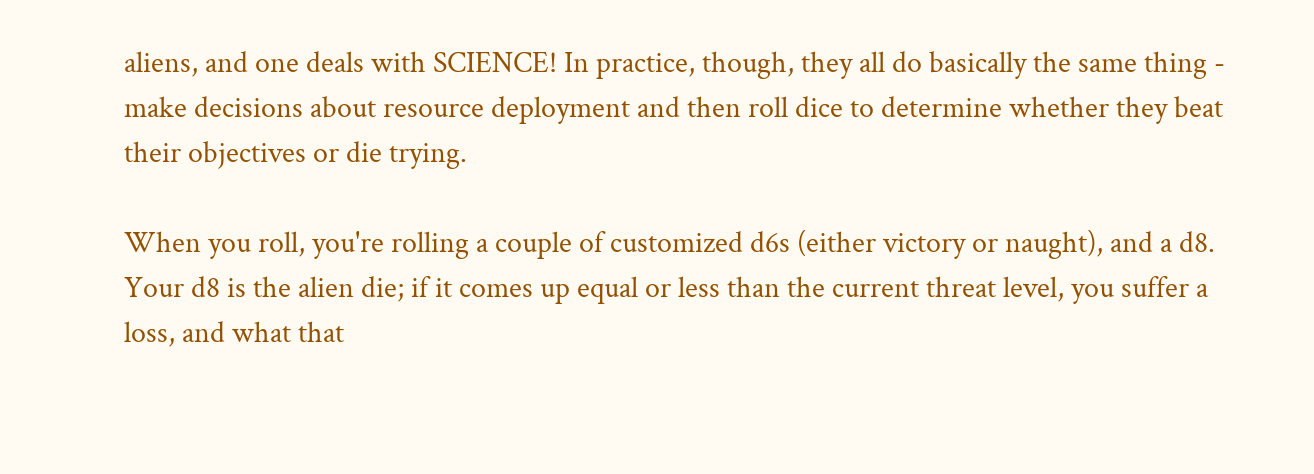aliens, and one deals with SCIENCE! In practice, though, they all do basically the same thing - make decisions about resource deployment and then roll dice to determine whether they beat their objectives or die trying.

When you roll, you're rolling a couple of customized d6s (either victory or naught), and a d8. Your d8 is the alien die; if it comes up equal or less than the current threat level, you suffer a loss, and what that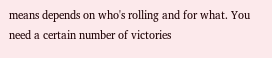means depends on who's rolling and for what. You need a certain number of victories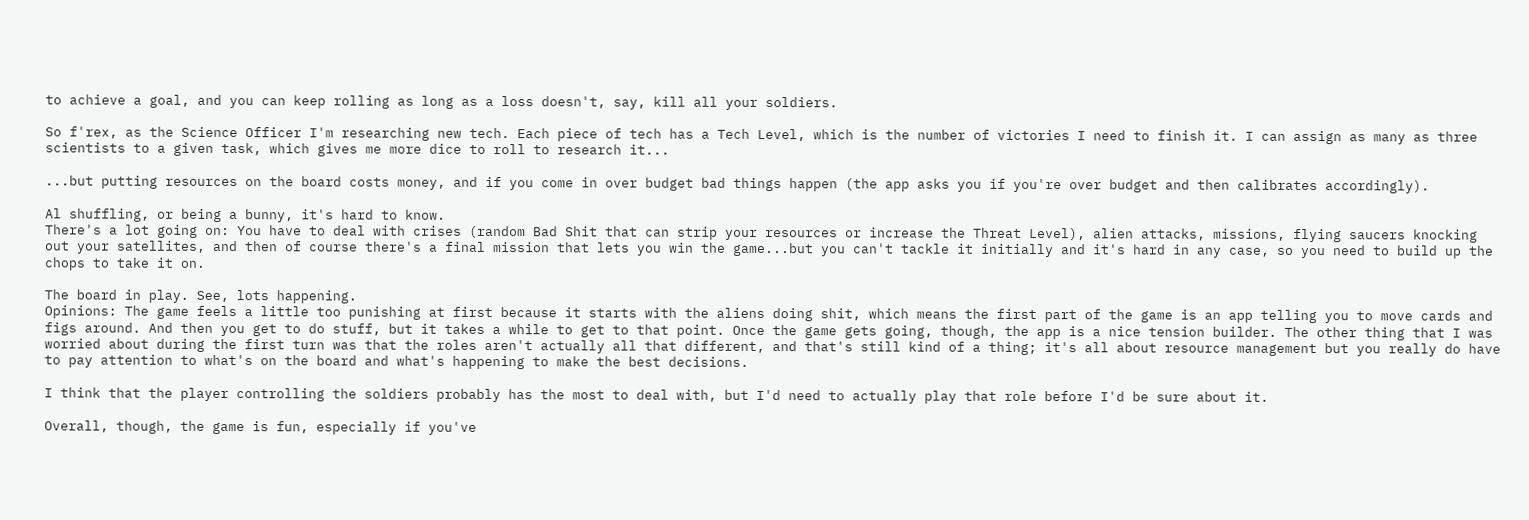to achieve a goal, and you can keep rolling as long as a loss doesn't, say, kill all your soldiers.

So f'rex, as the Science Officer I'm researching new tech. Each piece of tech has a Tech Level, which is the number of victories I need to finish it. I can assign as many as three scientists to a given task, which gives me more dice to roll to research it...

...but putting resources on the board costs money, and if you come in over budget bad things happen (the app asks you if you're over budget and then calibrates accordingly).

Al shuffling, or being a bunny, it's hard to know.
There's a lot going on: You have to deal with crises (random Bad Shit that can strip your resources or increase the Threat Level), alien attacks, missions, flying saucers knocking out your satellites, and then of course there's a final mission that lets you win the game...but you can't tackle it initially and it's hard in any case, so you need to build up the chops to take it on.

The board in play. See, lots happening.
Opinions: The game feels a little too punishing at first because it starts with the aliens doing shit, which means the first part of the game is an app telling you to move cards and figs around. And then you get to do stuff, but it takes a while to get to that point. Once the game gets going, though, the app is a nice tension builder. The other thing that I was worried about during the first turn was that the roles aren't actually all that different, and that's still kind of a thing; it's all about resource management but you really do have to pay attention to what's on the board and what's happening to make the best decisions.

I think that the player controlling the soldiers probably has the most to deal with, but I'd need to actually play that role before I'd be sure about it.

Overall, though, the game is fun, especially if you've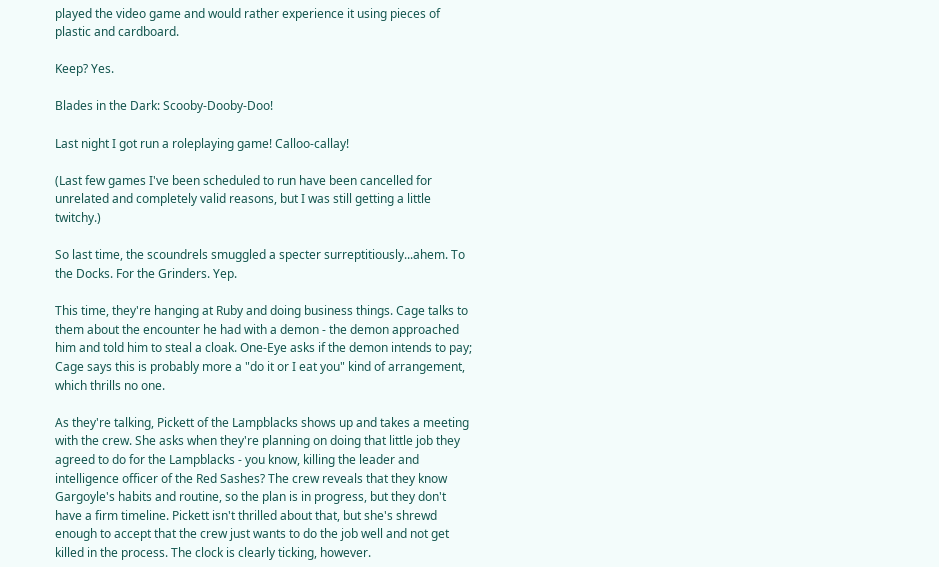played the video game and would rather experience it using pieces of plastic and cardboard.

Keep? Yes.

Blades in the Dark: Scooby-Dooby-Doo!

Last night I got run a roleplaying game! Calloo-callay!

(Last few games I've been scheduled to run have been cancelled for unrelated and completely valid reasons, but I was still getting a little twitchy.)

So last time, the scoundrels smuggled a specter surreptitiously...ahem. To the Docks. For the Grinders. Yep.

This time, they're hanging at Ruby and doing business things. Cage talks to them about the encounter he had with a demon - the demon approached him and told him to steal a cloak. One-Eye asks if the demon intends to pay; Cage says this is probably more a "do it or I eat you" kind of arrangement, which thrills no one.

As they're talking, Pickett of the Lampblacks shows up and takes a meeting with the crew. She asks when they're planning on doing that little job they agreed to do for the Lampblacks - you know, killing the leader and intelligence officer of the Red Sashes? The crew reveals that they know Gargoyle's habits and routine, so the plan is in progress, but they don't have a firm timeline. Pickett isn't thrilled about that, but she's shrewd enough to accept that the crew just wants to do the job well and not get killed in the process. The clock is clearly ticking, however.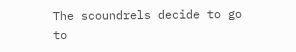The scoundrels decide to go to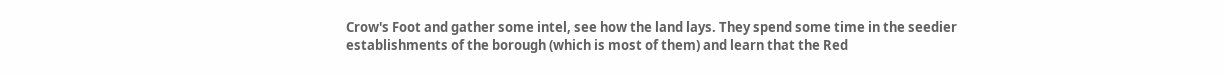Crow's Foot and gather some intel, see how the land lays. They spend some time in the seedier establishments of the borough (which is most of them) and learn that the Red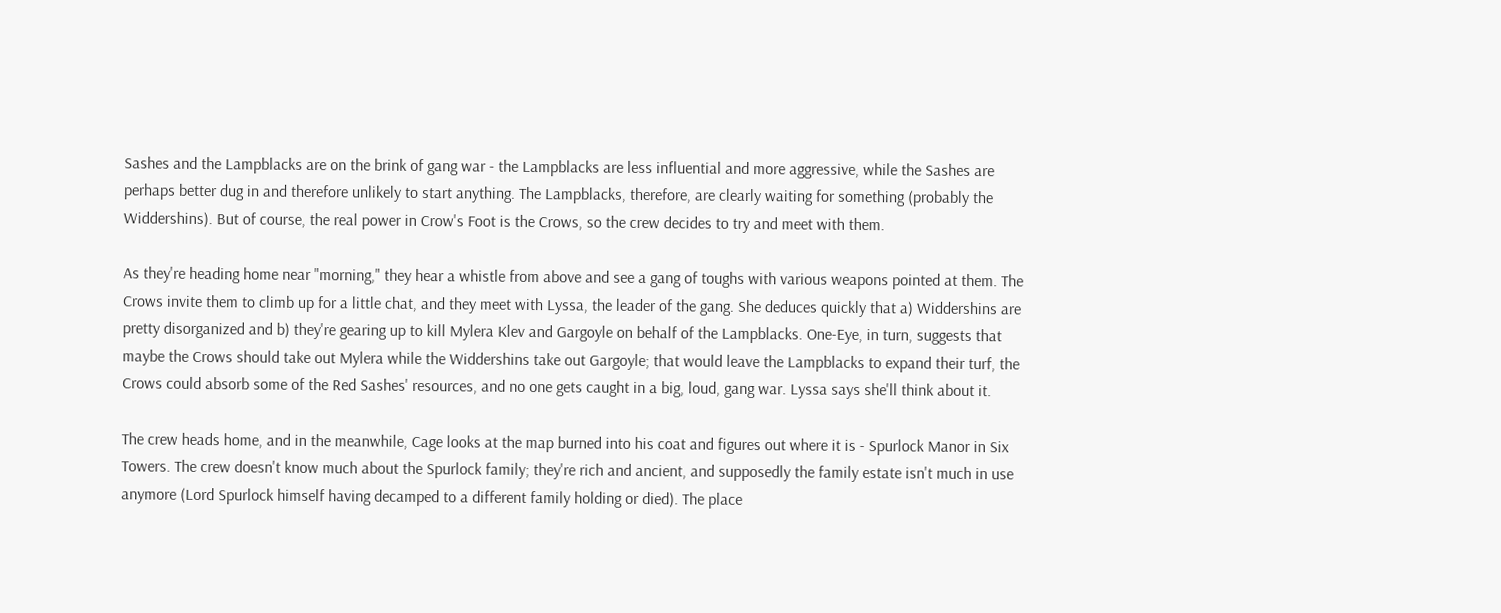Sashes and the Lampblacks are on the brink of gang war - the Lampblacks are less influential and more aggressive, while the Sashes are perhaps better dug in and therefore unlikely to start anything. The Lampblacks, therefore, are clearly waiting for something (probably the Widdershins). But of course, the real power in Crow's Foot is the Crows, so the crew decides to try and meet with them.

As they're heading home near "morning," they hear a whistle from above and see a gang of toughs with various weapons pointed at them. The Crows invite them to climb up for a little chat, and they meet with Lyssa, the leader of the gang. She deduces quickly that a) Widdershins are pretty disorganized and b) they're gearing up to kill Mylera Klev and Gargoyle on behalf of the Lampblacks. One-Eye, in turn, suggests that maybe the Crows should take out Mylera while the Widdershins take out Gargoyle; that would leave the Lampblacks to expand their turf, the Crows could absorb some of the Red Sashes' resources, and no one gets caught in a big, loud, gang war. Lyssa says she'll think about it.

The crew heads home, and in the meanwhile, Cage looks at the map burned into his coat and figures out where it is - Spurlock Manor in Six Towers. The crew doesn't know much about the Spurlock family; they're rich and ancient, and supposedly the family estate isn't much in use anymore (Lord Spurlock himself having decamped to a different family holding or died). The place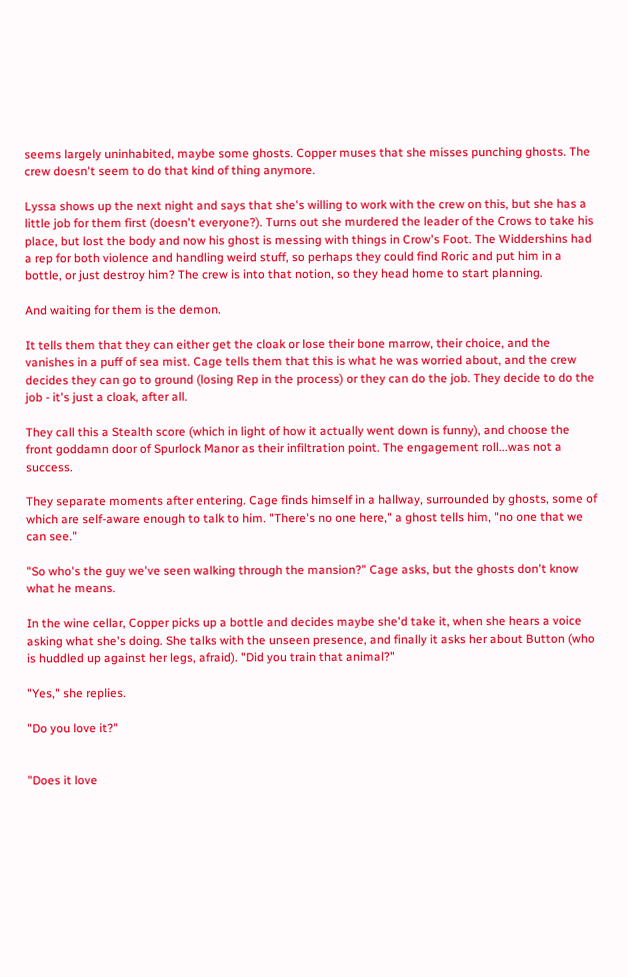seems largely uninhabited, maybe some ghosts. Copper muses that she misses punching ghosts. The crew doesn't seem to do that kind of thing anymore.

Lyssa shows up the next night and says that she's willing to work with the crew on this, but she has a little job for them first (doesn't everyone?). Turns out she murdered the leader of the Crows to take his place, but lost the body and now his ghost is messing with things in Crow's Foot. The Widdershins had a rep for both violence and handling weird stuff, so perhaps they could find Roric and put him in a bottle, or just destroy him? The crew is into that notion, so they head home to start planning.

And waiting for them is the demon.

It tells them that they can either get the cloak or lose their bone marrow, their choice, and the vanishes in a puff of sea mist. Cage tells them that this is what he was worried about, and the crew decides they can go to ground (losing Rep in the process) or they can do the job. They decide to do the job - it's just a cloak, after all.

They call this a Stealth score (which in light of how it actually went down is funny), and choose the front goddamn door of Spurlock Manor as their infiltration point. The engagement roll...was not a success.

They separate moments after entering. Cage finds himself in a hallway, surrounded by ghosts, some of which are self-aware enough to talk to him. "There's no one here," a ghost tells him, "no one that we can see."

"So who's the guy we've seen walking through the mansion?" Cage asks, but the ghosts don't know what he means.

In the wine cellar, Copper picks up a bottle and decides maybe she'd take it, when she hears a voice asking what she's doing. She talks with the unseen presence, and finally it asks her about Button (who is huddled up against her legs, afraid). "Did you train that animal?"

"Yes," she replies.

"Do you love it?"


"Does it love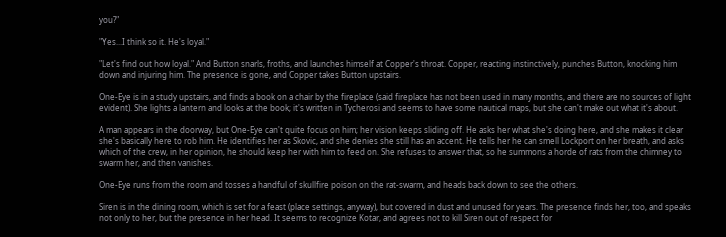you?"

"Yes...I think so it. He's loyal."

"Let's find out how loyal." And Button snarls, froths, and launches himself at Copper's throat. Copper, reacting instinctively, punches Button, knocking him down and injuring him. The presence is gone, and Copper takes Button upstairs.

One-Eye is in a study upstairs, and finds a book on a chair by the fireplace (said fireplace has not been used in many months, and there are no sources of light evident). She lights a lantern and looks at the book; it's written in Tycherosi and seems to have some nautical maps, but she can't make out what it's about.

A man appears in the doorway, but One-Eye can't quite focus on him; her vision keeps sliding off. He asks her what she's doing here, and she makes it clear she's basically here to rob him. He identifies her as Skovic, and she denies she still has an accent. He tells her he can smell Lockport on her breath, and asks which of the crew, in her opinion, he should keep her with him to feed on. She refuses to answer that, so he summons a horde of rats from the chimney to swarm her, and then vanishes.

One-Eye runs from the room and tosses a handful of skullfire poison on the rat-swarm, and heads back down to see the others.

Siren is in the dining room, which is set for a feast (place settings, anyway), but covered in dust and unused for years. The presence finds her, too, and speaks not only to her, but the presence in her head. It seems to recognize Kotar, and agrees not to kill Siren out of respect for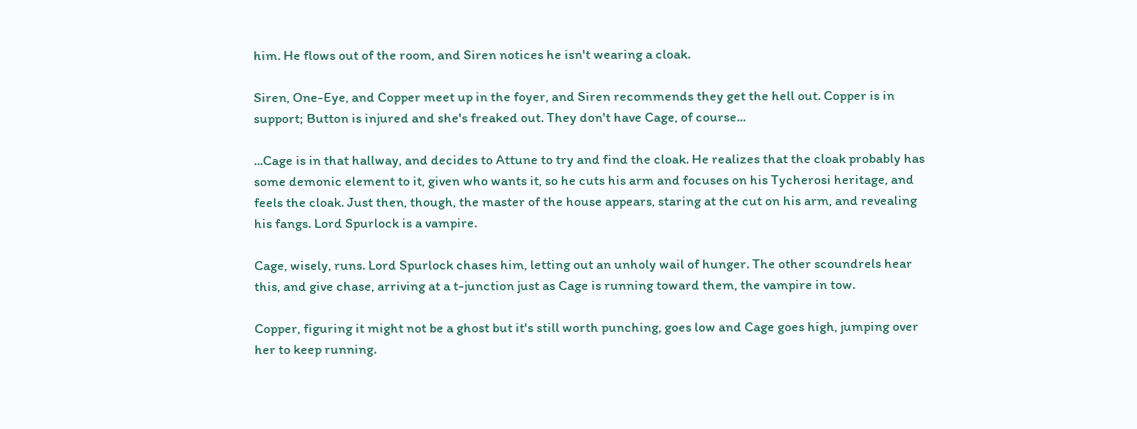him. He flows out of the room, and Siren notices he isn't wearing a cloak.

Siren, One-Eye, and Copper meet up in the foyer, and Siren recommends they get the hell out. Copper is in support; Button is injured and she's freaked out. They don't have Cage, of course...

...Cage is in that hallway, and decides to Attune to try and find the cloak. He realizes that the cloak probably has some demonic element to it, given who wants it, so he cuts his arm and focuses on his Tycherosi heritage, and feels the cloak. Just then, though, the master of the house appears, staring at the cut on his arm, and revealing his fangs. Lord Spurlock is a vampire.

Cage, wisely, runs. Lord Spurlock chases him, letting out an unholy wail of hunger. The other scoundrels hear this, and give chase, arriving at a t-junction just as Cage is running toward them, the vampire in tow.

Copper, figuring it might not be a ghost but it's still worth punching, goes low and Cage goes high, jumping over her to keep running.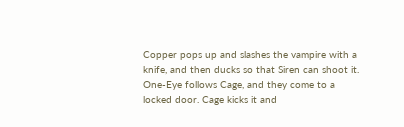Copper pops up and slashes the vampire with a knife, and then ducks so that Siren can shoot it. One-Eye follows Cage, and they come to a locked door. Cage kicks it and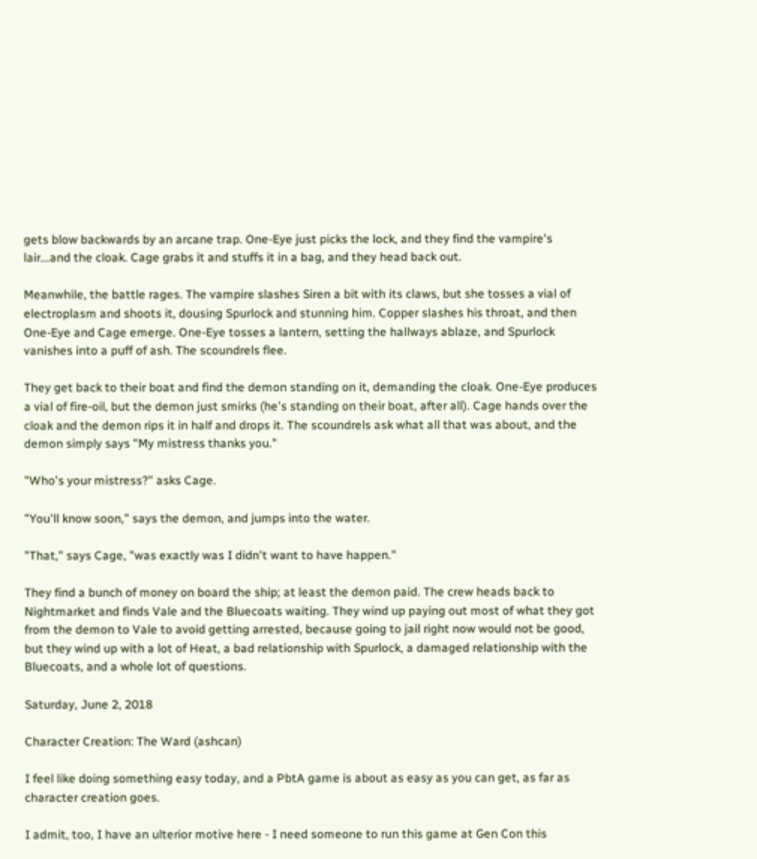gets blow backwards by an arcane trap. One-Eye just picks the lock, and they find the vampire's lair...and the cloak. Cage grabs it and stuffs it in a bag, and they head back out.

Meanwhile, the battle rages. The vampire slashes Siren a bit with its claws, but she tosses a vial of electroplasm and shoots it, dousing Spurlock and stunning him. Copper slashes his throat, and then One-Eye and Cage emerge. One-Eye tosses a lantern, setting the hallways ablaze, and Spurlock vanishes into a puff of ash. The scoundrels flee.

They get back to their boat and find the demon standing on it, demanding the cloak. One-Eye produces a vial of fire-oil, but the demon just smirks (he's standing on their boat, after all). Cage hands over the cloak and the demon rips it in half and drops it. The scoundrels ask what all that was about, and the demon simply says "My mistress thanks you."

"Who's your mistress?" asks Cage.

"You'll know soon," says the demon, and jumps into the water.

"That," says Cage, "was exactly was I didn't want to have happen."

They find a bunch of money on board the ship; at least the demon paid. The crew heads back to Nightmarket and finds Vale and the Bluecoats waiting. They wind up paying out most of what they got from the demon to Vale to avoid getting arrested, because going to jail right now would not be good, but they wind up with a lot of Heat, a bad relationship with Spurlock, a damaged relationship with the Bluecoats, and a whole lot of questions.

Saturday, June 2, 2018

Character Creation: The Ward (ashcan)

I feel like doing something easy today, and a PbtA game is about as easy as you can get, as far as character creation goes.

I admit, too, I have an ulterior motive here - I need someone to run this game at Gen Con this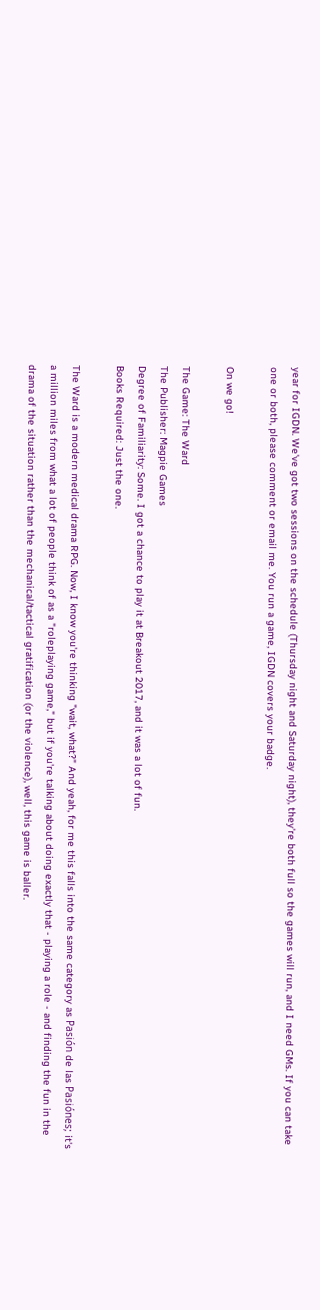year for IGDN. We've got two sessions on the schedule (Thursday night and Saturday night), they're both full so the games will run, and I need GMs. If you can take one or both, please comment or email me. You run a game, IGDN covers your badge.

On we go!

The Game: The Ward
The Publisher: Magpie Games
Degree of Familiarity: Some. I got a chance to play it at Breakout 2017, and it was a lot of fun.
Books Required: Just the one.

The Ward is a modern medical drama RPG. Now, I know you're thinking "wait, what?" And yeah, for me this falls into the same category as Pasión de las Pasiónes; it's a million miles from what a lot of people think of as a "roleplaying game," but if you're talking about doing exactly that - playing a role - and finding the fun in the drama of the situation rather than the mechanical/tactical gratification (or the violence), well, this game is baller.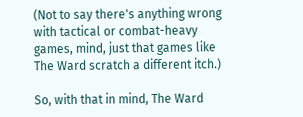(Not to say there's anything wrong with tactical or combat-heavy games, mind, just that games like The Ward scratch a different itch.)

So, with that in mind, The Ward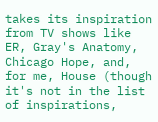takes its inspiration from TV shows like ER, Gray's Anatomy, Chicago Hope, and, for me, House (though it's not in the list of inspirations,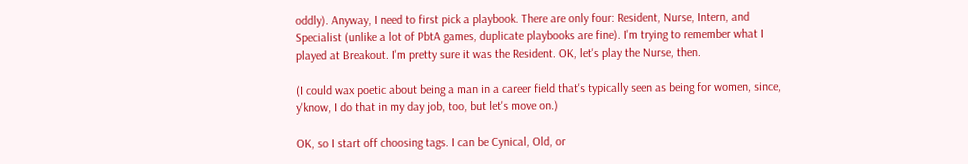oddly). Anyway, I need to first pick a playbook. There are only four: Resident, Nurse, Intern, and Specialist (unlike a lot of PbtA games, duplicate playbooks are fine). I'm trying to remember what I played at Breakout. I'm pretty sure it was the Resident. OK, let's play the Nurse, then.

(I could wax poetic about being a man in a career field that's typically seen as being for women, since, y'know, I do that in my day job, too, but let's move on.)

OK, so I start off choosing tags. I can be Cynical, Old, or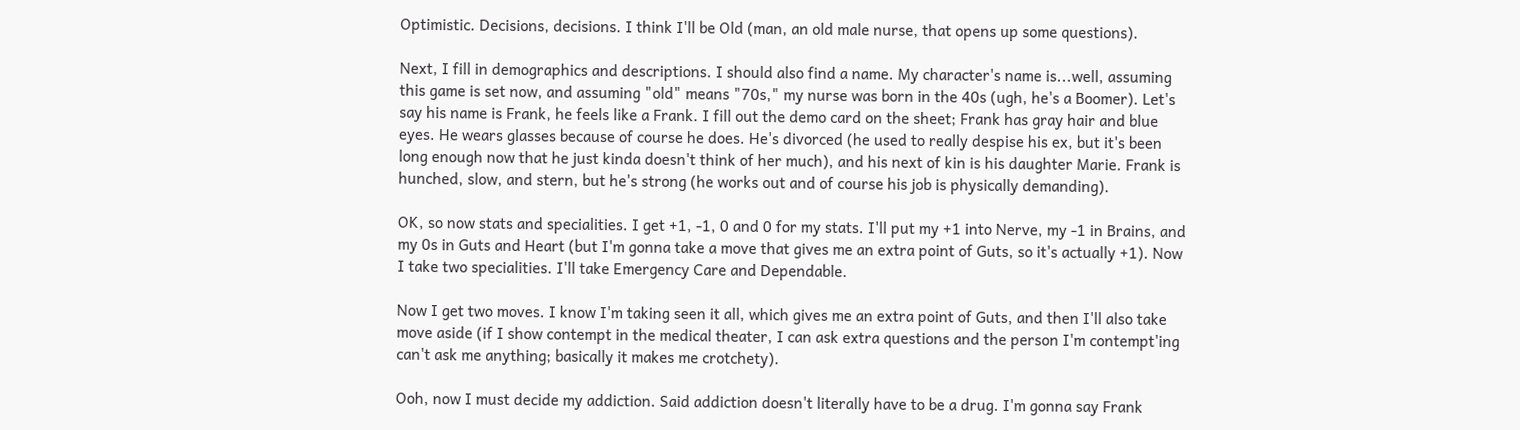Optimistic. Decisions, decisions. I think I'll be Old (man, an old male nurse, that opens up some questions).

Next, I fill in demographics and descriptions. I should also find a name. My character's name is...well, assuming this game is set now, and assuming "old" means "70s," my nurse was born in the 40s (ugh, he's a Boomer). Let's say his name is Frank, he feels like a Frank. I fill out the demo card on the sheet; Frank has gray hair and blue eyes. He wears glasses because of course he does. He's divorced (he used to really despise his ex, but it's been long enough now that he just kinda doesn't think of her much), and his next of kin is his daughter Marie. Frank is hunched, slow, and stern, but he's strong (he works out and of course his job is physically demanding).

OK, so now stats and specialities. I get +1, -1, 0 and 0 for my stats. I'll put my +1 into Nerve, my -1 in Brains, and my 0s in Guts and Heart (but I'm gonna take a move that gives me an extra point of Guts, so it's actually +1). Now I take two specialities. I'll take Emergency Care and Dependable.

Now I get two moves. I know I'm taking seen it all, which gives me an extra point of Guts, and then I'll also take move aside (if I show contempt in the medical theater, I can ask extra questions and the person I'm contempt'ing can't ask me anything; basically it makes me crotchety).

Ooh, now I must decide my addiction. Said addiction doesn't literally have to be a drug. I'm gonna say Frank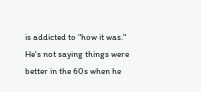is addicted to "how it was." He's not saying things were better in the 60s when he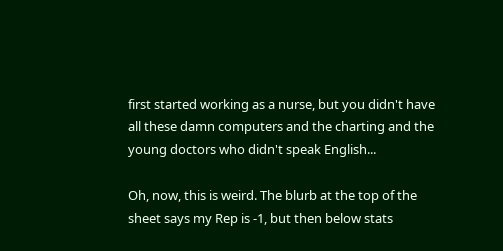first started working as a nurse, but you didn't have all these damn computers and the charting and the young doctors who didn't speak English...

Oh, now, this is weird. The blurb at the top of the sheet says my Rep is -1, but then below stats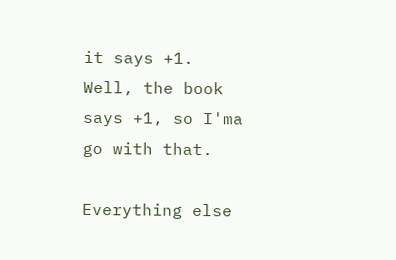it says +1. Well, the book says +1, so I'ma go with that.

Everything else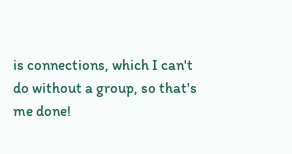is connections, which I can't do without a group, so that's me done!